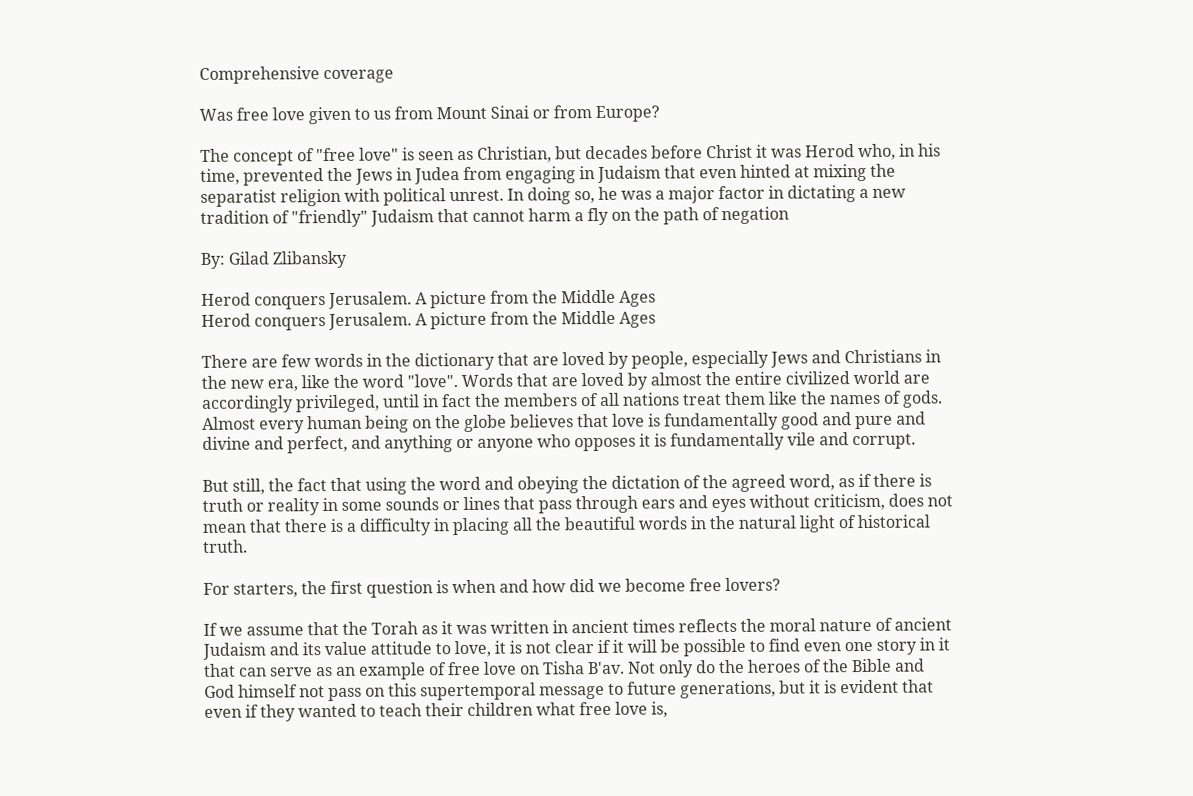Comprehensive coverage

Was free love given to us from Mount Sinai or from Europe?

The concept of "free love" is seen as Christian, but decades before Christ it was Herod who, in his time, prevented the Jews in Judea from engaging in Judaism that even hinted at mixing the separatist religion with political unrest. In doing so, he was a major factor in dictating a new tradition of "friendly" Judaism that cannot harm a fly on the path of negation

By: Gilad Zlibansky

Herod conquers Jerusalem. A picture from the Middle Ages
Herod conquers Jerusalem. A picture from the Middle Ages

There are few words in the dictionary that are loved by people, especially Jews and Christians in the new era, like the word "love". Words that are loved by almost the entire civilized world are accordingly privileged, until in fact the members of all nations treat them like the names of gods. Almost every human being on the globe believes that love is fundamentally good and pure and divine and perfect, and anything or anyone who opposes it is fundamentally vile and corrupt.

But still, the fact that using the word and obeying the dictation of the agreed word, as if there is truth or reality in some sounds or lines that pass through ears and eyes without criticism, does not mean that there is a difficulty in placing all the beautiful words in the natural light of historical truth.

For starters, the first question is when and how did we become free lovers?

If we assume that the Torah as it was written in ancient times reflects the moral nature of ancient Judaism and its value attitude to love, it is not clear if it will be possible to find even one story in it that can serve as an example of free love on Tisha B'av. Not only do the heroes of the Bible and God himself not pass on this supertemporal message to future generations, but it is evident that even if they wanted to teach their children what free love is,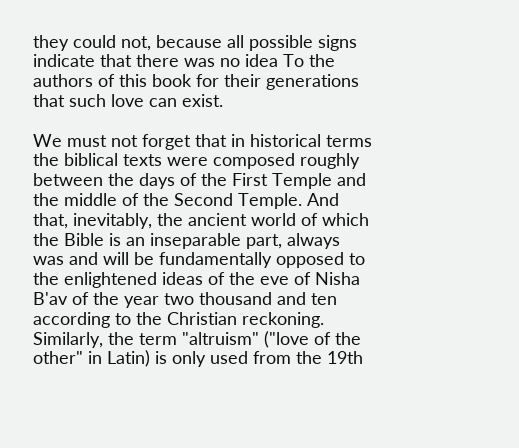they could not, because all possible signs indicate that there was no idea To the authors of this book for their generations that such love can exist.

We must not forget that in historical terms the biblical texts were composed roughly between the days of the First Temple and the middle of the Second Temple. And that, inevitably, the ancient world of which the Bible is an inseparable part, always was and will be fundamentally opposed to the enlightened ideas of the eve of Nisha B'av of the year two thousand and ten according to the Christian reckoning. Similarly, the term "altruism" ("love of the other" in Latin) is only used from the 19th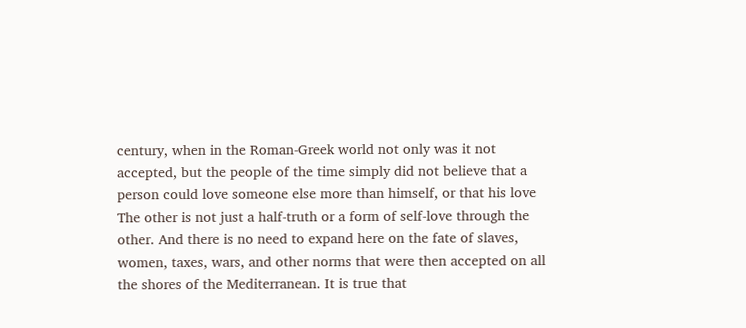century, when in the Roman-Greek world not only was it not accepted, but the people of the time simply did not believe that a person could love someone else more than himself, or that his love The other is not just a half-truth or a form of self-love through the other. And there is no need to expand here on the fate of slaves, women, taxes, wars, and other norms that were then accepted on all the shores of the Mediterranean. It is true that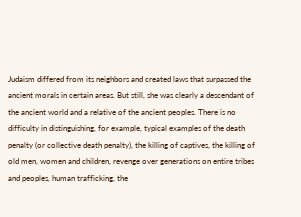Judaism differed from its neighbors and created laws that surpassed the ancient morals in certain areas. But still, she was clearly a descendant of the ancient world and a relative of the ancient peoples. There is no difficulty in distinguishing, for example, typical examples of the death penalty (or collective death penalty), the killing of captives, the killing of old men, women and children, revenge over generations on entire tribes and peoples, human trafficking, the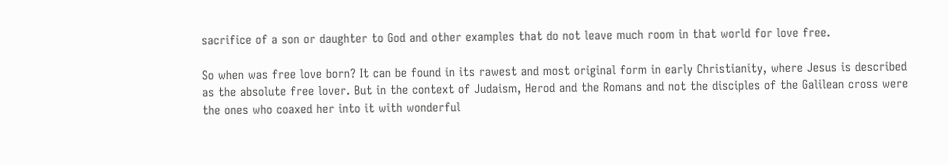sacrifice of a son or daughter to God and other examples that do not leave much room in that world for love free.

So when was free love born? It can be found in its rawest and most original form in early Christianity, where Jesus is described as the absolute free lover. But in the context of Judaism, Herod and the Romans and not the disciples of the Galilean cross were the ones who coaxed her into it with wonderful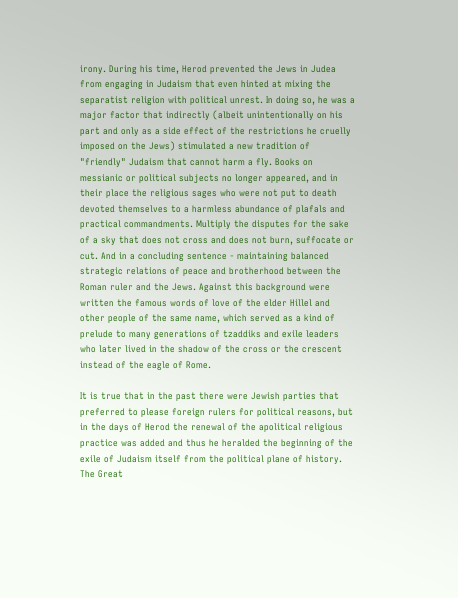irony. During his time, Herod prevented the Jews in Judea from engaging in Judaism that even hinted at mixing the separatist religion with political unrest. In doing so, he was a major factor that indirectly (albeit unintentionally on his part and only as a side effect of the restrictions he cruelly imposed on the Jews) stimulated a new tradition of "friendly" Judaism that cannot harm a fly. Books on messianic or political subjects no longer appeared, and in their place the religious sages who were not put to death devoted themselves to a harmless abundance of plafals and practical commandments. Multiply the disputes for the sake of a sky that does not cross and does not burn, suffocate or cut. And in a concluding sentence - maintaining balanced strategic relations of peace and brotherhood between the Roman ruler and the Jews. Against this background were written the famous words of love of the elder Hillel and other people of the same name, which served as a kind of prelude to many generations of tzaddiks and exile leaders who later lived in the shadow of the cross or the crescent instead of the eagle of Rome.

It is true that in the past there were Jewish parties that preferred to please foreign rulers for political reasons, but in the days of Herod the renewal of the apolitical religious practice was added and thus he heralded the beginning of the exile of Judaism itself from the political plane of history. The Great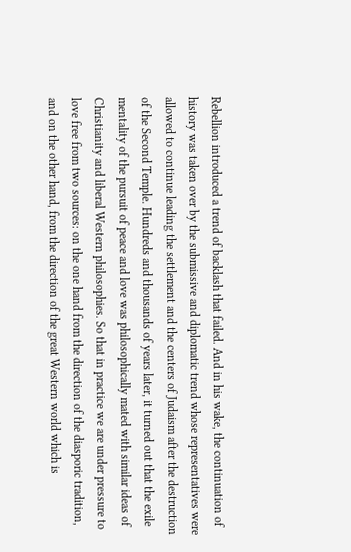Rebellion introduced a trend of backlash that failed. And in his wake, the continuation of history was taken over by the submissive and diplomatic trend whose representatives were allowed to continue leading the settlement and the centers of Judaism after the destruction of the Second Temple. Hundreds and thousands of years later, it turned out that the exile mentality of the pursuit of peace and love was philosophically mated with similar ideas of Christianity and liberal Western philosophies. So that in practice we are under pressure to love free from two sources: on the one hand from the direction of the diasporic tradition, and on the other hand, from the direction of the great Western world which is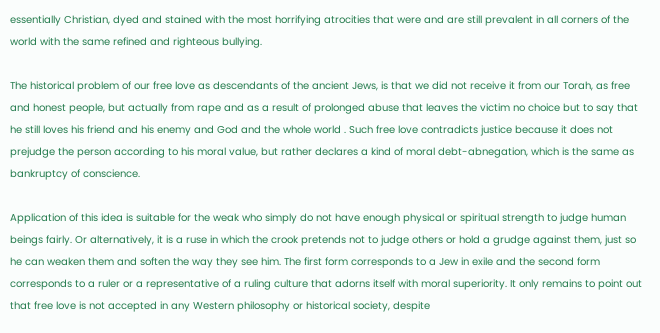essentially Christian, dyed and stained with the most horrifying atrocities that were and are still prevalent in all corners of the world with the same refined and righteous bullying.

The historical problem of our free love as descendants of the ancient Jews, is that we did not receive it from our Torah, as free and honest people, but actually from rape and as a result of prolonged abuse that leaves the victim no choice but to say that he still loves his friend and his enemy and God and the whole world . Such free love contradicts justice because it does not prejudge the person according to his moral value, but rather declares a kind of moral debt-abnegation, which is the same as bankruptcy of conscience.

Application of this idea is suitable for the weak who simply do not have enough physical or spiritual strength to judge human beings fairly. Or alternatively, it is a ruse in which the crook pretends not to judge others or hold a grudge against them, just so he can weaken them and soften the way they see him. The first form corresponds to a Jew in exile and the second form corresponds to a ruler or a representative of a ruling culture that adorns itself with moral superiority. It only remains to point out that free love is not accepted in any Western philosophy or historical society, despite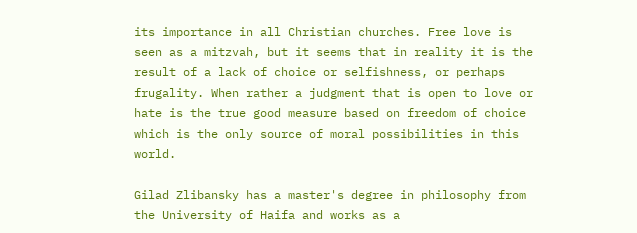its importance in all Christian churches. Free love is seen as a mitzvah, but it seems that in reality it is the result of a lack of choice or selfishness, or perhaps frugality. When rather a judgment that is open to love or hate is the true good measure based on freedom of choice which is the only source of moral possibilities in this world.

Gilad Zlibansky has a master's degree in philosophy from the University of Haifa and works as a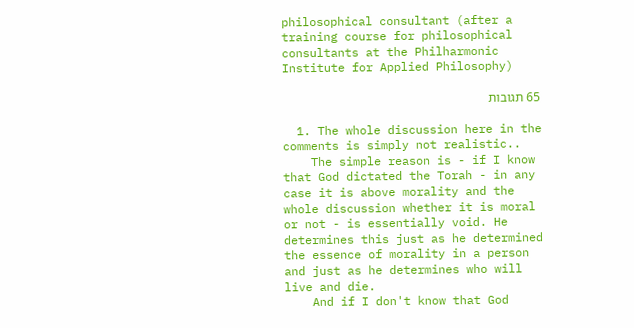philosophical consultant (after a training course for philosophical consultants at the Philharmonic Institute for Applied Philosophy)

65 תגובות

  1. The whole discussion here in the comments is simply not realistic..
    The simple reason is - if I know that God dictated the Torah - in any case it is above morality and the whole discussion whether it is moral or not - is essentially void. He determines this just as he determined the essence of morality in a person and just as he determines who will live and die.
    And if I don't know that God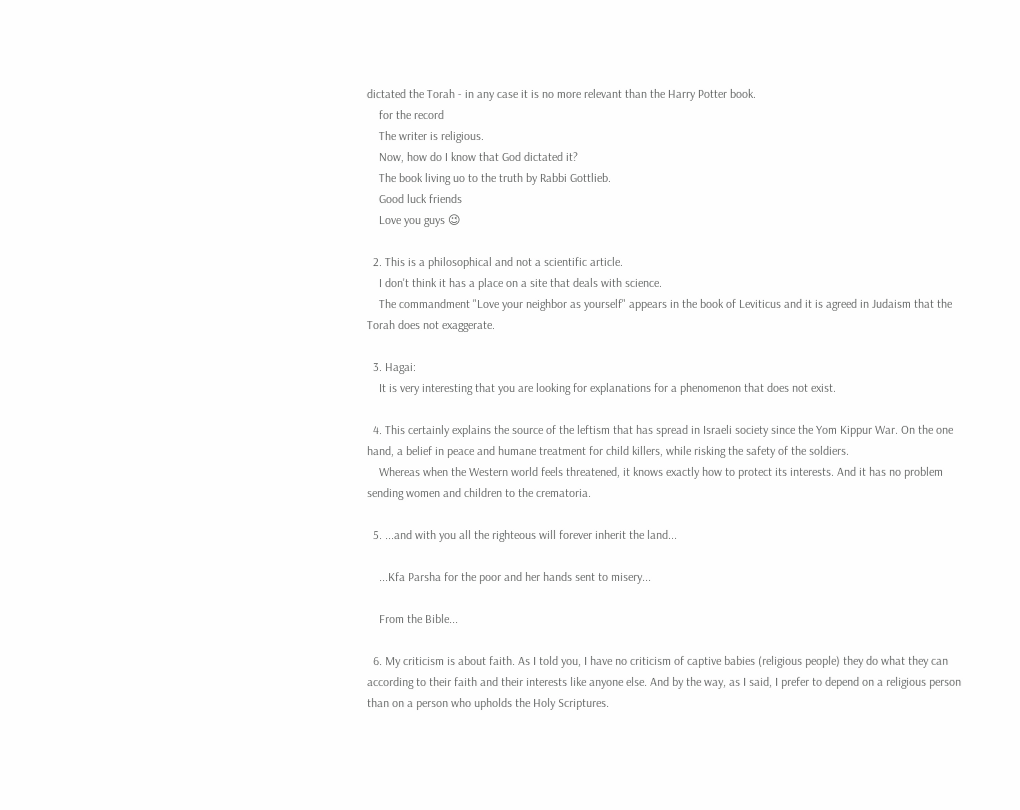dictated the Torah - in any case it is no more relevant than the Harry Potter book.
    for the record
    The writer is religious.
    Now, how do I know that God dictated it?
    The book living uo to the truth by Rabbi Gottlieb.
    Good luck friends
    Love you guys 😉

  2. This is a philosophical and not a scientific article.
    I don't think it has a place on a site that deals with science.
    The commandment "Love your neighbor as yourself" appears in the book of Leviticus and it is agreed in Judaism that the Torah does not exaggerate.

  3. Hagai:
    It is very interesting that you are looking for explanations for a phenomenon that does not exist.

  4. This certainly explains the source of the leftism that has spread in Israeli society since the Yom Kippur War. On the one hand, a belief in peace and humane treatment for child killers, while risking the safety of the soldiers.
    Whereas when the Western world feels threatened, it knows exactly how to protect its interests. And it has no problem sending women and children to the crematoria.

  5. ...and with you all the righteous will forever inherit the land...

    ...Kfa Parsha for the poor and her hands sent to misery...

    From the Bible...

  6. My criticism is about faith. As I told you, I have no criticism of captive babies (religious people) they do what they can according to their faith and their interests like anyone else. And by the way, as I said, I prefer to depend on a religious person than on a person who upholds the Holy Scriptures.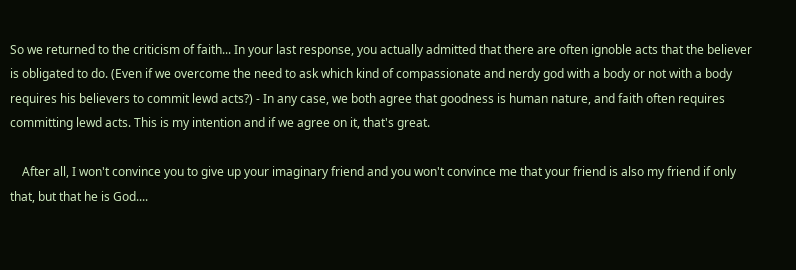So we returned to the criticism of faith... In your last response, you actually admitted that there are often ignoble acts that the believer is obligated to do. (Even if we overcome the need to ask which kind of compassionate and nerdy god with a body or not with a body requires his believers to commit lewd acts?) - In any case, we both agree that goodness is human nature, and faith often requires committing lewd acts. This is my intention and if we agree on it, that's great.

    After all, I won't convince you to give up your imaginary friend and you won't convince me that your friend is also my friend if only that, but that he is God....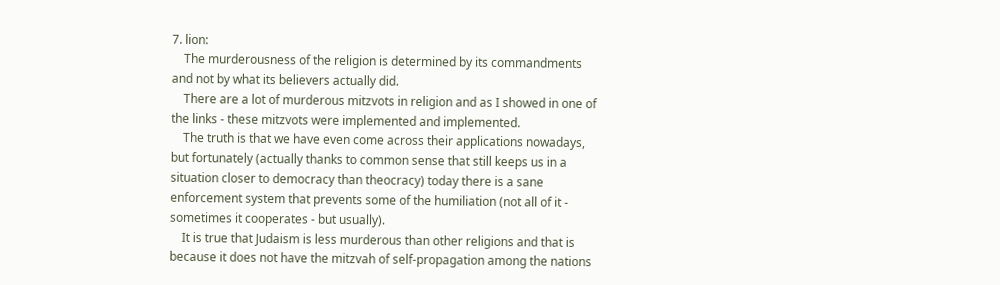7. lion:
    The murderousness of the religion is determined by its commandments and not by what its believers actually did.
    There are a lot of murderous mitzvots in religion and as I showed in one of the links - these mitzvots were implemented and implemented.
    The truth is that we have even come across their applications nowadays, but fortunately (actually thanks to common sense that still keeps us in a situation closer to democracy than theocracy) today there is a sane enforcement system that prevents some of the humiliation (not all of it - sometimes it cooperates - but usually).
    It is true that Judaism is less murderous than other religions and that is because it does not have the mitzvah of self-propagation among the nations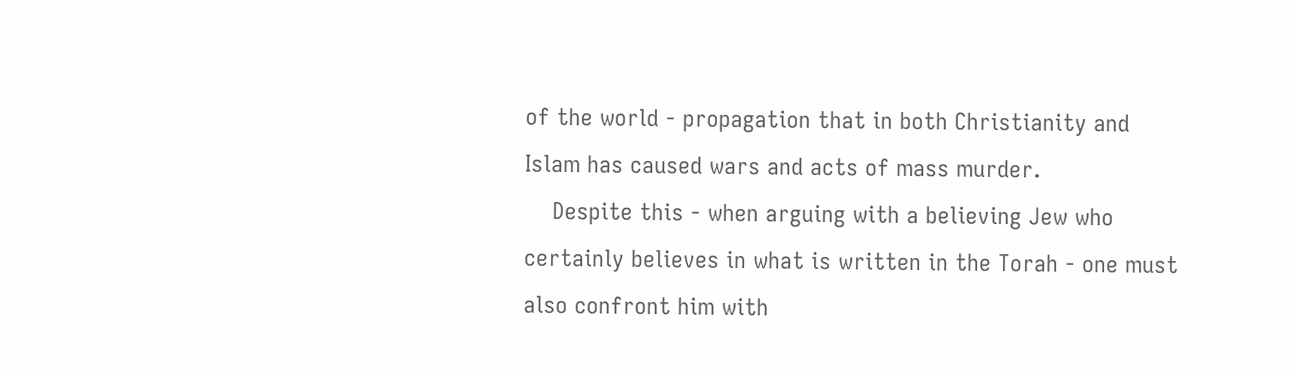of the world - propagation that in both Christianity and Islam has caused wars and acts of mass murder.
    Despite this - when arguing with a believing Jew who certainly believes in what is written in the Torah - one must also confront him with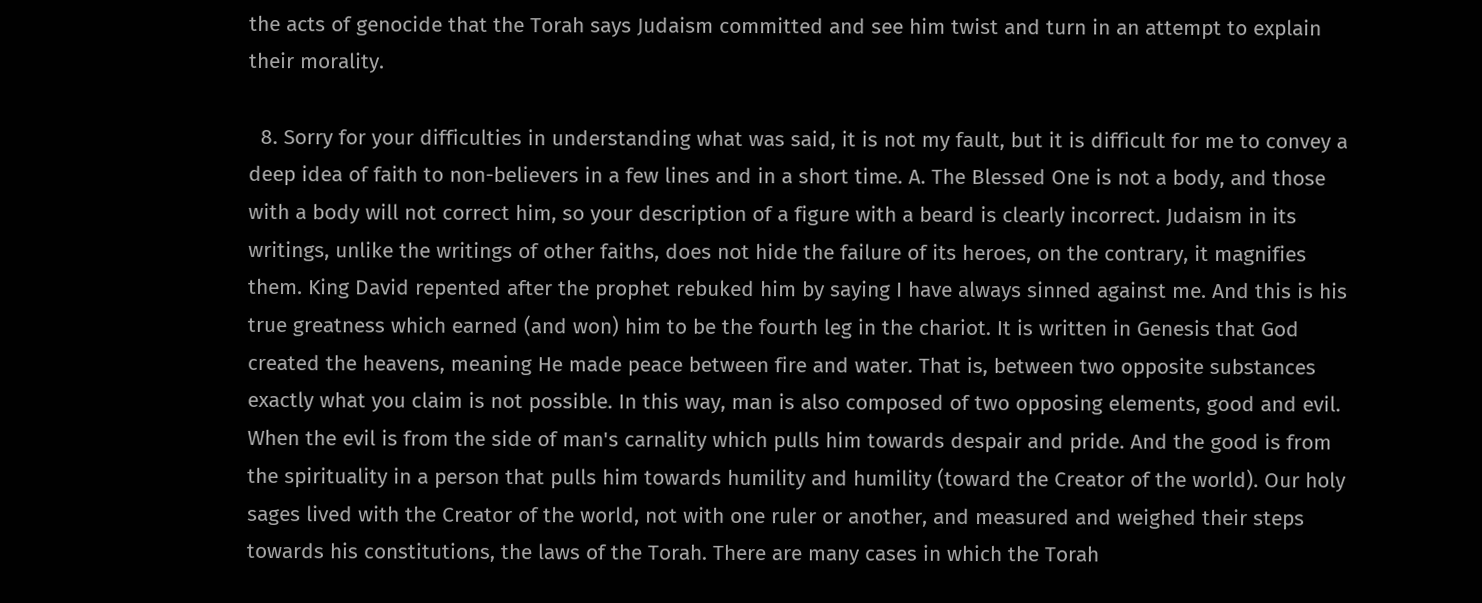the acts of genocide that the Torah says Judaism committed and see him twist and turn in an attempt to explain their morality.

  8. Sorry for your difficulties in understanding what was said, it is not my fault, but it is difficult for me to convey a deep idea of faith to non-believers in a few lines and in a short time. A. The Blessed One is not a body, and those with a body will not correct him, so your description of a figure with a beard is clearly incorrect. Judaism in its writings, unlike the writings of other faiths, does not hide the failure of its heroes, on the contrary, it magnifies them. King David repented after the prophet rebuked him by saying I have always sinned against me. And this is his true greatness which earned (and won) him to be the fourth leg in the chariot. It is written in Genesis that God created the heavens, meaning He made peace between fire and water. That is, between two opposite substances exactly what you claim is not possible. In this way, man is also composed of two opposing elements, good and evil. When the evil is from the side of man's carnality which pulls him towards despair and pride. And the good is from the spirituality in a person that pulls him towards humility and humility (toward the Creator of the world). Our holy sages lived with the Creator of the world, not with one ruler or another, and measured and weighed their steps towards his constitutions, the laws of the Torah. There are many cases in which the Torah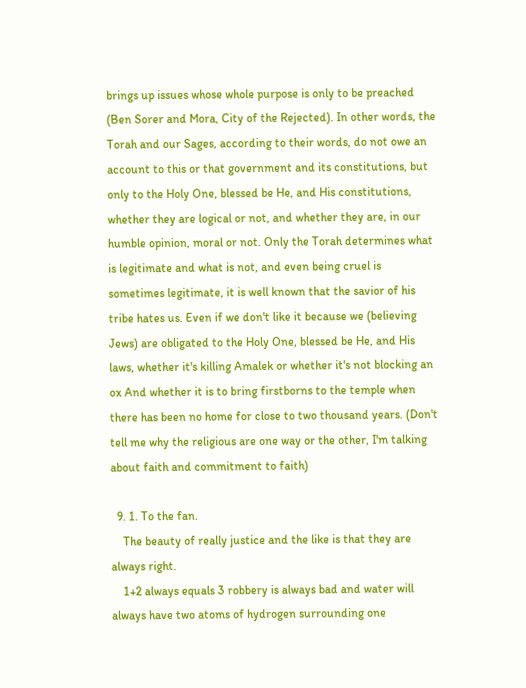brings up issues whose whole purpose is only to be preached (Ben Sorer and Mora, City of the Rejected). In other words, the Torah and our Sages, according to their words, do not owe an account to this or that government and its constitutions, but only to the Holy One, blessed be He, and His constitutions, whether they are logical or not, and whether they are, in our humble opinion, moral or not. Only the Torah determines what is legitimate and what is not, and even being cruel is sometimes legitimate, it is well known that the savior of his tribe hates us. Even if we don't like it because we (believing Jews) are obligated to the Holy One, blessed be He, and His laws, whether it's killing Amalek or whether it's not blocking an ox And whether it is to bring firstborns to the temple when there has been no home for close to two thousand years. (Don't tell me why the religious are one way or the other, I'm talking about faith and commitment to faith)

  9. 1. To the fan.
    The beauty of really justice and the like is that they are always right.
    1+2 always equals 3 robbery is always bad and water will always have two atoms of hydrogen surrounding one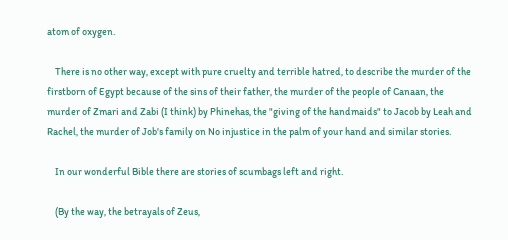atom of oxygen.

    There is no other way, except with pure cruelty and terrible hatred, to describe the murder of the firstborn of Egypt because of the sins of their father, the murder of the people of Canaan, the murder of Zmari and Zabi (I think) by Phinehas, the "giving of the handmaids" to Jacob by Leah and Rachel, the murder of Job's family on No injustice in the palm of your hand and similar stories.

    In our wonderful Bible there are stories of scumbags left and right.

    (By the way, the betrayals of Zeus,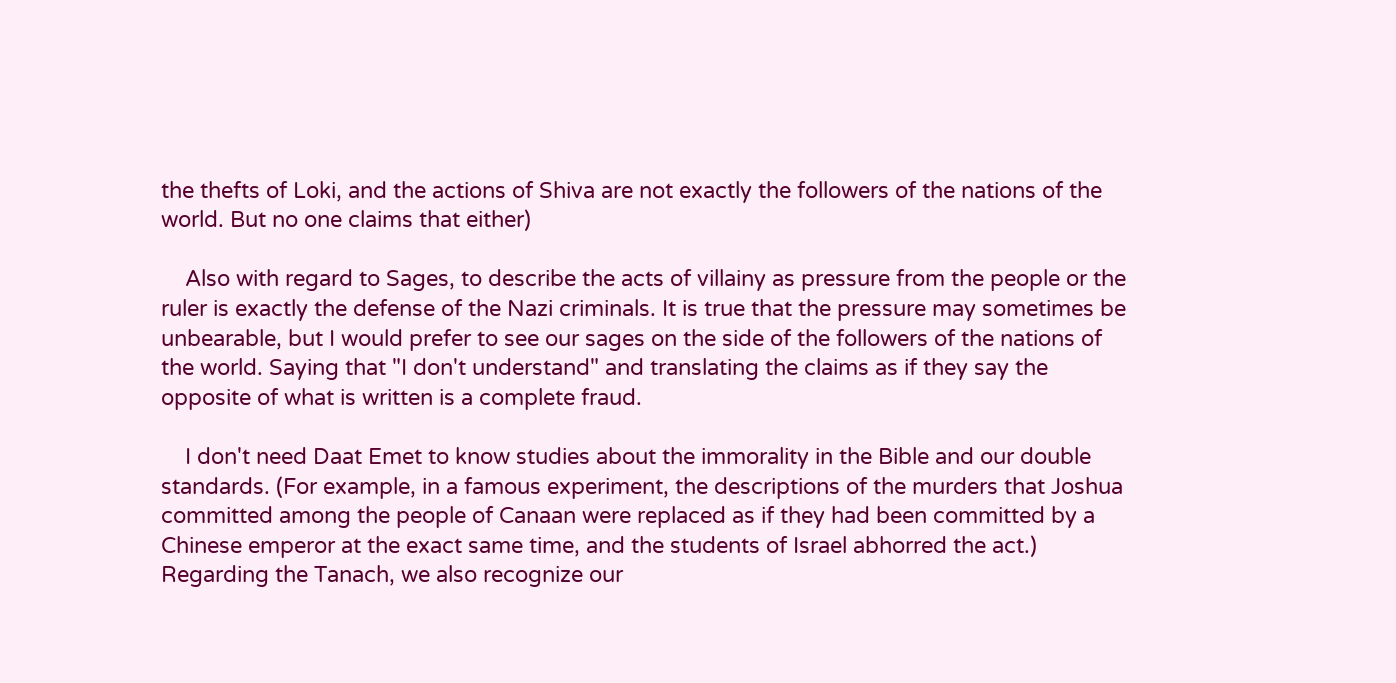the thefts of Loki, and the actions of Shiva are not exactly the followers of the nations of the world. But no one claims that either)

    Also with regard to Sages, to describe the acts of villainy as pressure from the people or the ruler is exactly the defense of the Nazi criminals. It is true that the pressure may sometimes be unbearable, but I would prefer to see our sages on the side of the followers of the nations of the world. Saying that "I don't understand" and translating the claims as if they say the opposite of what is written is a complete fraud.

    I don't need Daat Emet to know studies about the immorality in the Bible and our double standards. (For example, in a famous experiment, the descriptions of the murders that Joshua committed among the people of Canaan were replaced as if they had been committed by a Chinese emperor at the exact same time, and the students of Israel abhorred the act.) Regarding the Tanach, we also recognize our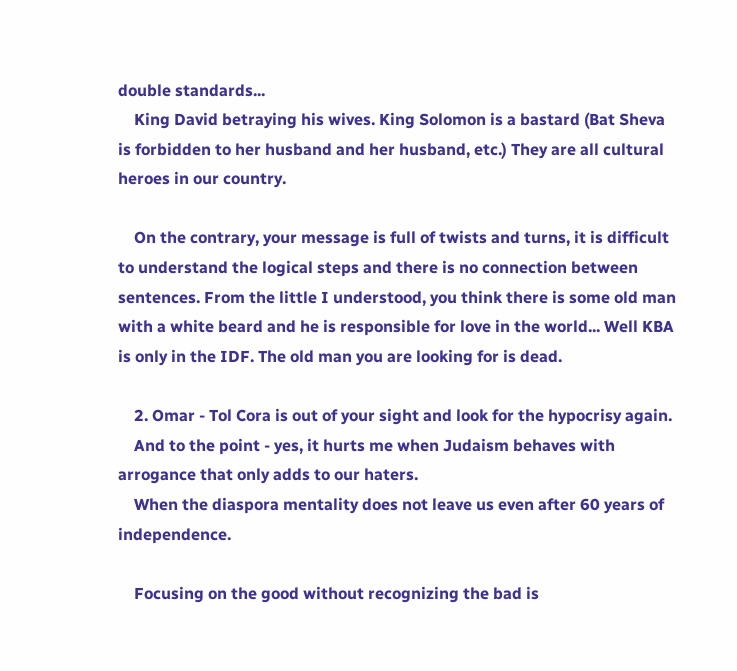double standards...
    King David betraying his wives. King Solomon is a bastard (Bat Sheva is forbidden to her husband and her husband, etc.) They are all cultural heroes in our country.

    On the contrary, your message is full of twists and turns, it is difficult to understand the logical steps and there is no connection between sentences. From the little I understood, you think there is some old man with a white beard and he is responsible for love in the world... Well KBA is only in the IDF. The old man you are looking for is dead.

    2. Omar - Tol Cora is out of your sight and look for the hypocrisy again.
    And to the point - yes, it hurts me when Judaism behaves with arrogance that only adds to our haters.
    When the diaspora mentality does not leave us even after 60 years of independence.

    Focusing on the good without recognizing the bad is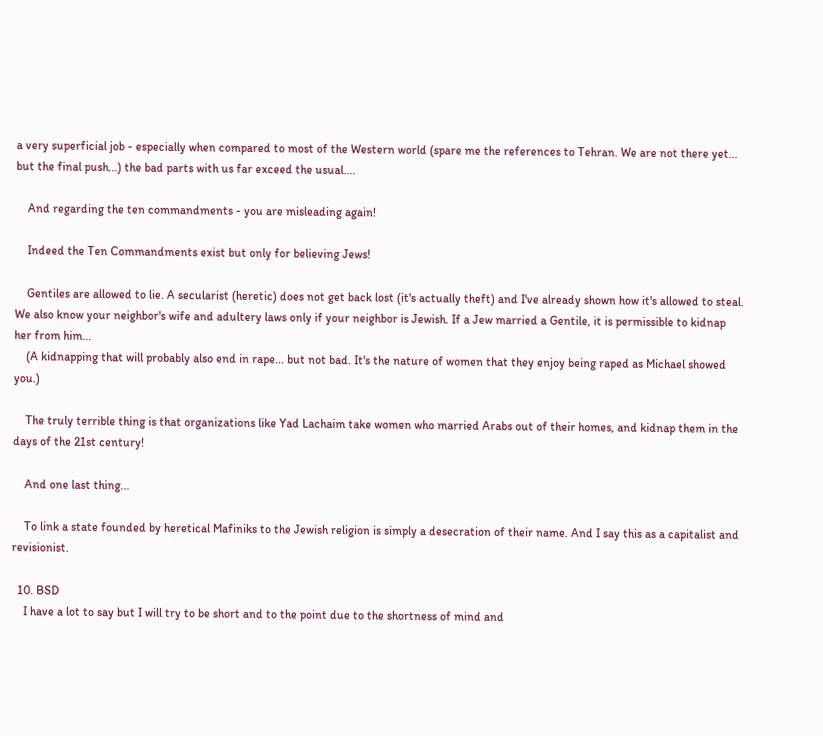a very superficial job - especially when compared to most of the Western world (spare me the references to Tehran. We are not there yet... but the final push...) the bad parts with us far exceed the usual....

    And regarding the ten commandments - you are misleading again!

    Indeed the Ten Commandments exist but only for believing Jews!

    Gentiles are allowed to lie. A secularist (heretic) does not get back lost (it's actually theft) and I've already shown how it's allowed to steal. We also know your neighbor's wife and adultery laws only if your neighbor is Jewish. If a Jew married a Gentile, it is permissible to kidnap her from him...
    (A kidnapping that will probably also end in rape... but not bad. It's the nature of women that they enjoy being raped as Michael showed you.)

    The truly terrible thing is that organizations like Yad Lachaim take women who married Arabs out of their homes, and kidnap them in the days of the 21st century!

    And one last thing...

    To link a state founded by heretical Mafiniks to the Jewish religion is simply a desecration of their name. And I say this as a capitalist and revisionist.

  10. BSD
    I have a lot to say but I will try to be short and to the point due to the shortness of mind and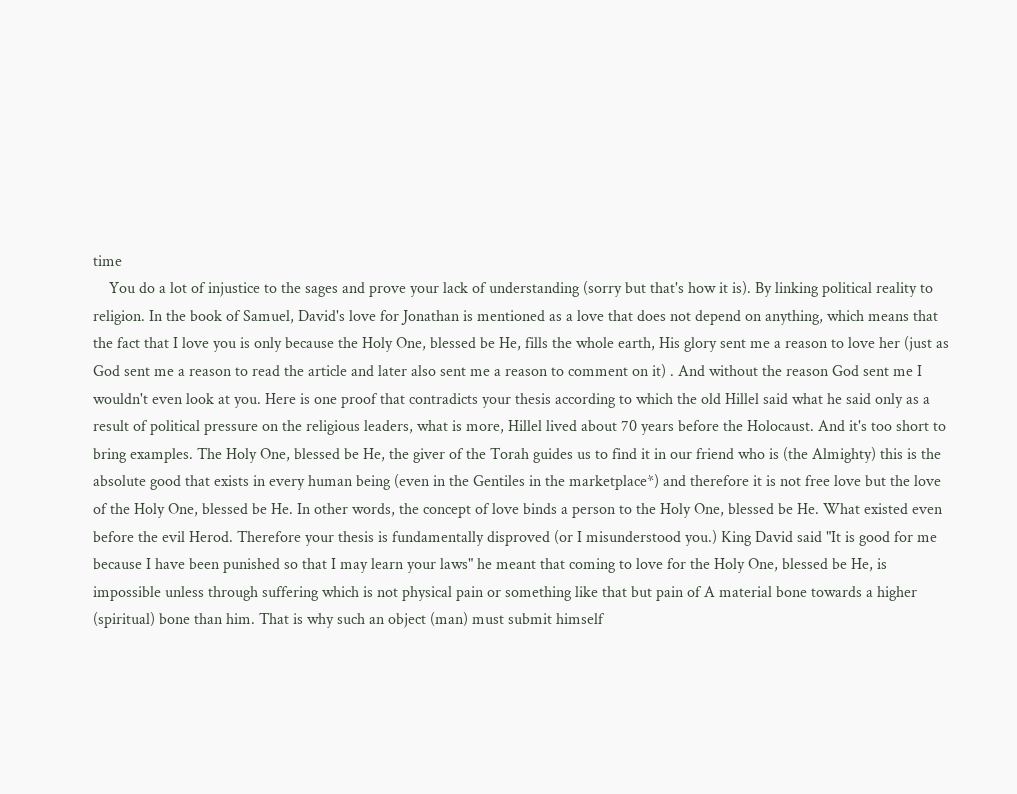time
    You do a lot of injustice to the sages and prove your lack of understanding (sorry but that's how it is). By linking political reality to religion. In the book of Samuel, David's love for Jonathan is mentioned as a love that does not depend on anything, which means that the fact that I love you is only because the Holy One, blessed be He, fills the whole earth, His glory sent me a reason to love her (just as God sent me a reason to read the article and later also sent me a reason to comment on it) . And without the reason God sent me I wouldn't even look at you. Here is one proof that contradicts your thesis according to which the old Hillel said what he said only as a result of political pressure on the religious leaders, what is more, Hillel lived about 70 years before the Holocaust. And it's too short to bring examples. The Holy One, blessed be He, the giver of the Torah guides us to find it in our friend who is (the Almighty) this is the absolute good that exists in every human being (even in the Gentiles in the marketplace*) and therefore it is not free love but the love of the Holy One, blessed be He. In other words, the concept of love binds a person to the Holy One, blessed be He. What existed even before the evil Herod. Therefore your thesis is fundamentally disproved (or I misunderstood you.) King David said "It is good for me because I have been punished so that I may learn your laws" he meant that coming to love for the Holy One, blessed be He, is impossible unless through suffering which is not physical pain or something like that but pain of A material bone towards a higher (spiritual) bone than him. That is why such an object (man) must submit himself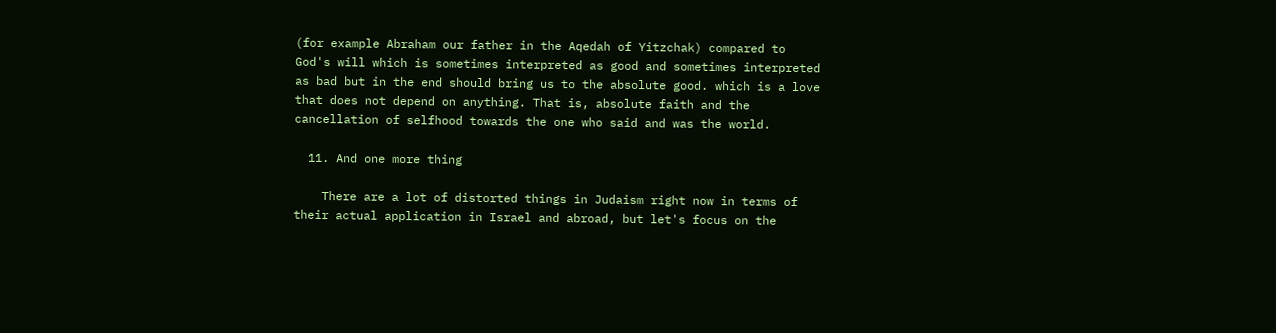(for example Abraham our father in the Aqedah of Yitzchak) compared to God's will which is sometimes interpreted as good and sometimes interpreted as bad but in the end should bring us to the absolute good. which is a love that does not depend on anything. That is, absolute faith and the cancellation of selfhood towards the one who said and was the world.

  11. And one more thing

    There are a lot of distorted things in Judaism right now in terms of their actual application in Israel and abroad, but let's focus on the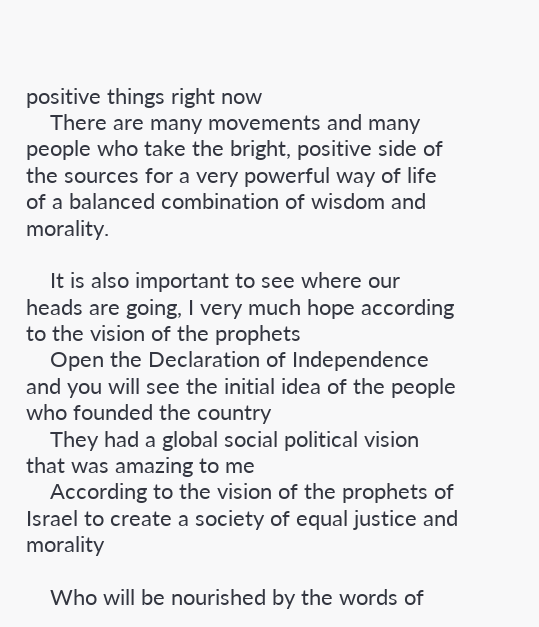positive things right now
    There are many movements and many people who take the bright, positive side of the sources for a very powerful way of life of a balanced combination of wisdom and morality.

    It is also important to see where our heads are going, I very much hope according to the vision of the prophets
    Open the Declaration of Independence and you will see the initial idea of the people who founded the country
    They had a global social political vision that was amazing to me
    According to the vision of the prophets of Israel to create a society of equal justice and morality

    Who will be nourished by the words of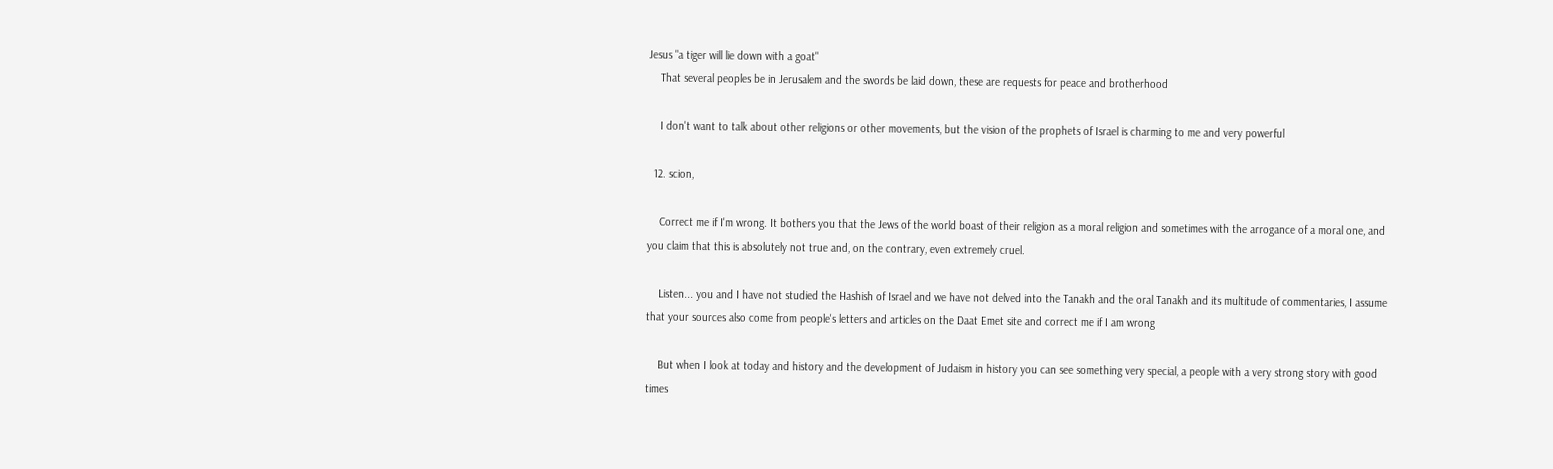Jesus "a tiger will lie down with a goat"
    That several peoples be in Jerusalem and the swords be laid down, these are requests for peace and brotherhood

    I don't want to talk about other religions or other movements, but the vision of the prophets of Israel is charming to me and very powerful

  12. scion,

    Correct me if I'm wrong. It bothers you that the Jews of the world boast of their religion as a moral religion and sometimes with the arrogance of a moral one, and you claim that this is absolutely not true and, on the contrary, even extremely cruel.

    Listen... you and I have not studied the Hashish of Israel and we have not delved into the Tanakh and the oral Tanakh and its multitude of commentaries, I assume that your sources also come from people's letters and articles on the Daat Emet site and correct me if I am wrong

    But when I look at today and history and the development of Judaism in history you can see something very special, a people with a very strong story with good times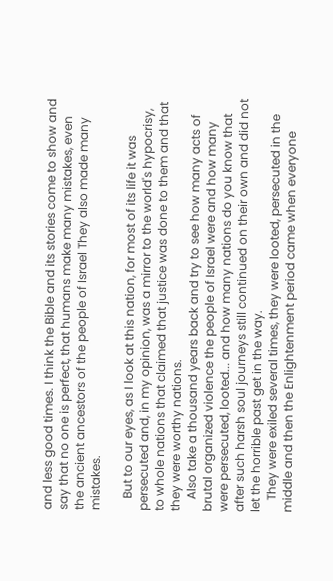and less good times. I think the Bible and its stories come to show and say that no one is perfect, that humans make many mistakes, even the ancient ancestors of the people of Israel They also made many mistakes.

    But to our eyes, as I look at this nation, for most of its life it was persecuted and, in my opinion, was a mirror to the world's hypocrisy, to whole nations that claimed that justice was done to them and that they were worthy nations.
    Also take a thousand years back and try to see how many acts of brutal organized violence the people of Israel were and how many were persecuted, looted... and how many nations do you know that after such harsh soul journeys still continued on their own and did not let the horrible past get in the way.
    They were exiled several times, they were looted, persecuted in the middle and then the Enlightenment period came when everyone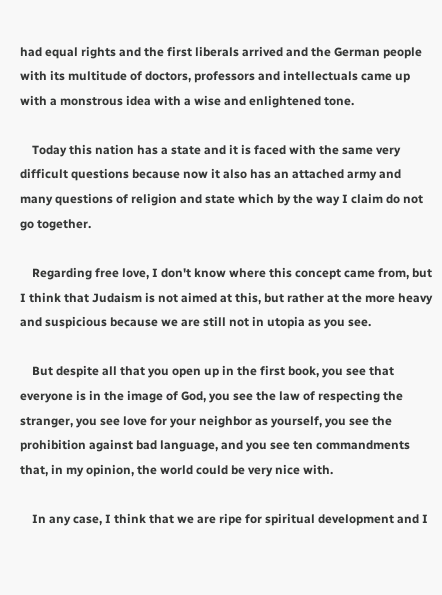had equal rights and the first liberals arrived and the German people with its multitude of doctors, professors and intellectuals came up with a monstrous idea with a wise and enlightened tone.

    Today this nation has a state and it is faced with the same very difficult questions because now it also has an attached army and many questions of religion and state which by the way I claim do not go together.

    Regarding free love, I don't know where this concept came from, but I think that Judaism is not aimed at this, but rather at the more heavy and suspicious because we are still not in utopia as you see.

    But despite all that you open up in the first book, you see that everyone is in the image of God, you see the law of respecting the stranger, you see love for your neighbor as yourself, you see the prohibition against bad language, and you see ten commandments that, in my opinion, the world could be very nice with.

    In any case, I think that we are ripe for spiritual development and I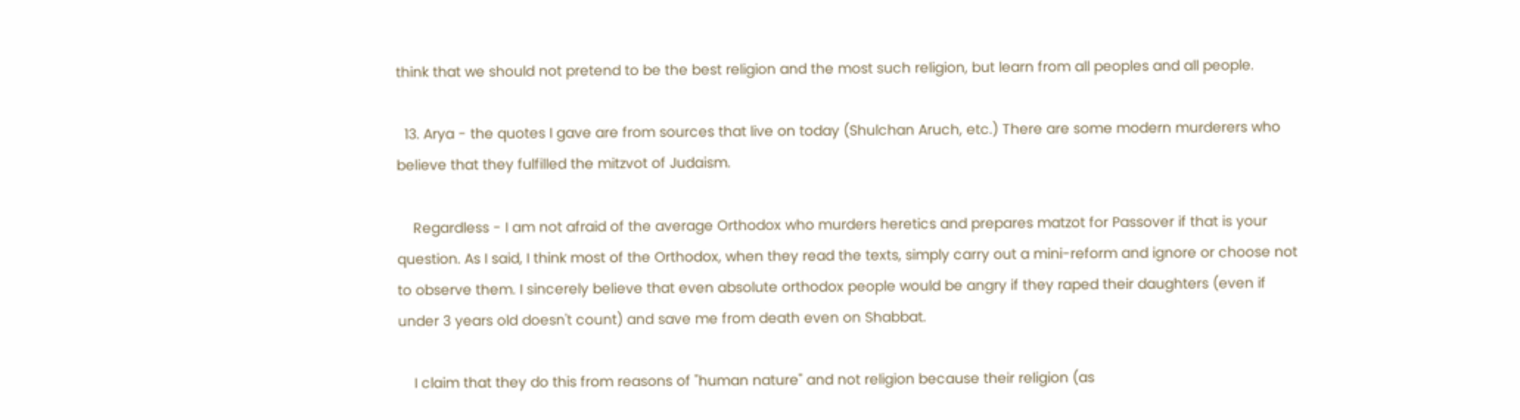think that we should not pretend to be the best religion and the most such religion, but learn from all peoples and all people.

  13. Arya - the quotes I gave are from sources that live on today (Shulchan Aruch, etc.) There are some modern murderers who believe that they fulfilled the mitzvot of Judaism.

    Regardless - I am not afraid of the average Orthodox who murders heretics and prepares matzot for Passover if that is your question. As I said, I think most of the Orthodox, when they read the texts, simply carry out a mini-reform and ignore or choose not to observe them. I sincerely believe that even absolute orthodox people would be angry if they raped their daughters (even if under 3 years old doesn't count) and save me from death even on Shabbat.

    I claim that they do this from reasons of "human nature" and not religion because their religion (as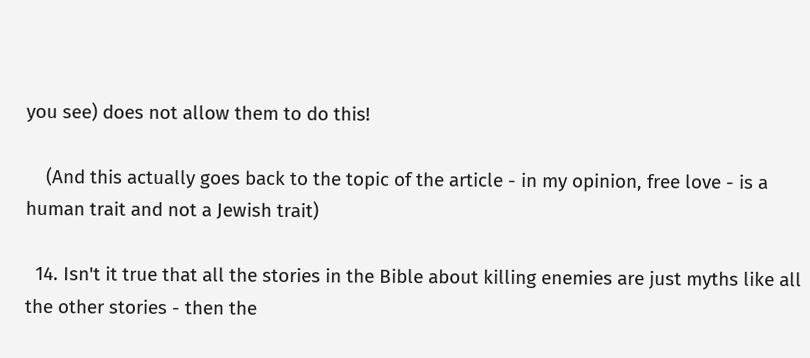you see) does not allow them to do this!

    (And this actually goes back to the topic of the article - in my opinion, free love - is a human trait and not a Jewish trait)

  14. Isn't it true that all the stories in the Bible about killing enemies are just myths like all the other stories - then the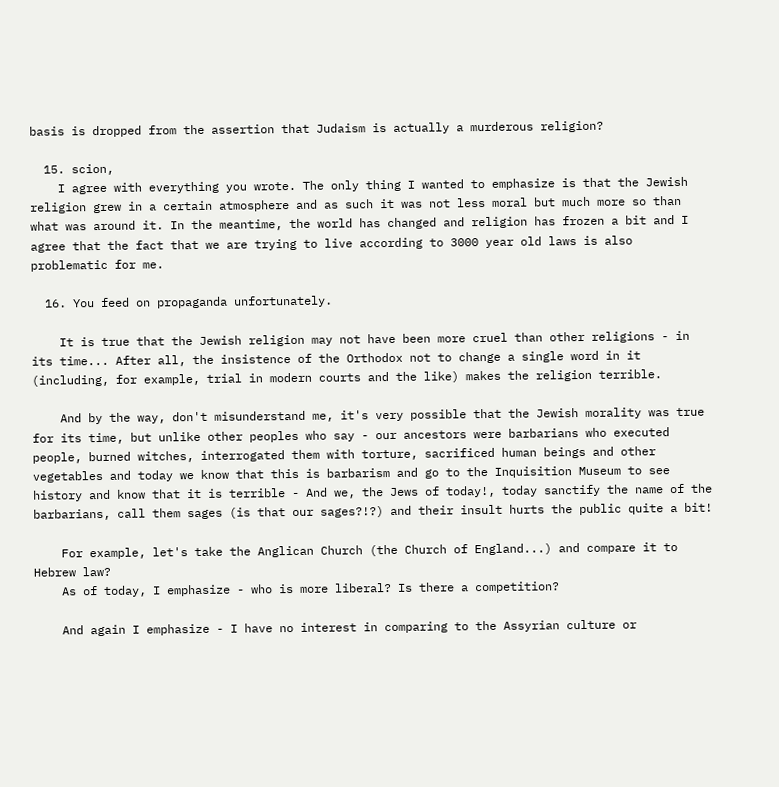basis is dropped from the assertion that Judaism is actually a murderous religion?

  15. scion,
    I agree with everything you wrote. The only thing I wanted to emphasize is that the Jewish religion grew in a certain atmosphere and as such it was not less moral but much more so than what was around it. In the meantime, the world has changed and religion has frozen a bit and I agree that the fact that we are trying to live according to 3000 year old laws is also problematic for me.

  16. You feed on propaganda unfortunately.

    It is true that the Jewish religion may not have been more cruel than other religions - in its time... After all, the insistence of the Orthodox not to change a single word in it (including, for example, trial in modern courts and the like) makes the religion terrible.

    And by the way, don't misunderstand me, it's very possible that the Jewish morality was true for its time, but unlike other peoples who say - our ancestors were barbarians who executed people, burned witches, interrogated them with torture, sacrificed human beings and other vegetables and today we know that this is barbarism and go to the Inquisition Museum to see history and know that it is terrible - And we, the Jews of today!, today sanctify the name of the barbarians, call them sages (is that our sages?!?) and their insult hurts the public quite a bit!

    For example, let's take the Anglican Church (the Church of England...) and compare it to Hebrew law?
    As of today, I emphasize - who is more liberal? Is there a competition?

    And again I emphasize - I have no interest in comparing to the Assyrian culture or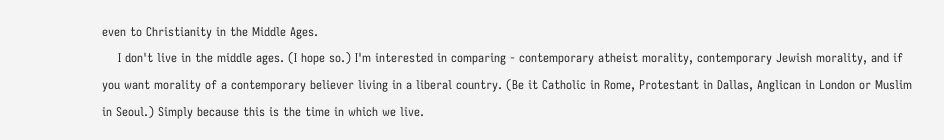even to Christianity in the Middle Ages.
    I don't live in the middle ages. (I hope so.) I'm interested in comparing - contemporary atheist morality, contemporary Jewish morality, and if you want morality of a contemporary believer living in a liberal country. (Be it Catholic in Rome, Protestant in Dallas, Anglican in London or Muslim in Seoul.) Simply because this is the time in which we live.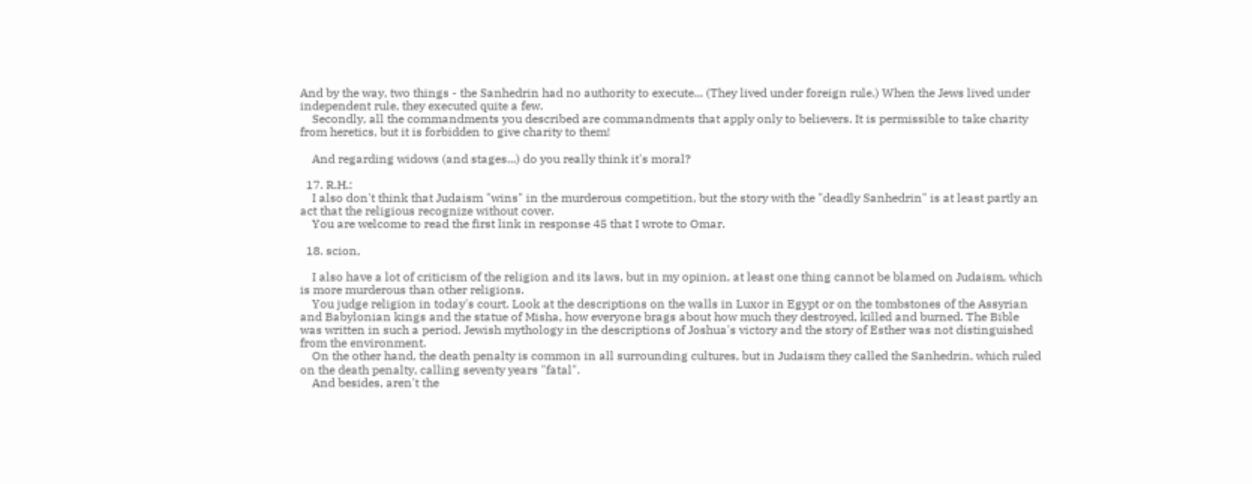And by the way, two things - the Sanhedrin had no authority to execute... (They lived under foreign rule.) When the Jews lived under independent rule, they executed quite a few.
    Secondly, all the commandments you described are commandments that apply only to believers. It is permissible to take charity from heretics, but it is forbidden to give charity to them!

    And regarding widows (and stages...) do you really think it's moral?

  17. R.H.:
    I also don't think that Judaism "wins" in the murderous competition, but the story with the "deadly Sanhedrin" is at least partly an act that the religious recognize without cover.
    You are welcome to read the first link in response 45 that I wrote to Omar.

  18. scion,

    I also have a lot of criticism of the religion and its laws, but in my opinion, at least one thing cannot be blamed on Judaism, which is more murderous than other religions.
    You judge religion in today's court. Look at the descriptions on the walls in Luxor in Egypt or on the tombstones of the Assyrian and Babylonian kings and the statue of Misha, how everyone brags about how much they destroyed, killed and burned. The Bible was written in such a period. Jewish mythology in the descriptions of Joshua's victory and the story of Esther was not distinguished from the environment.
    On the other hand, the death penalty is common in all surrounding cultures, but in Judaism they called the Sanhedrin, which ruled on the death penalty, calling seventy years "fatal".
    And besides, aren't the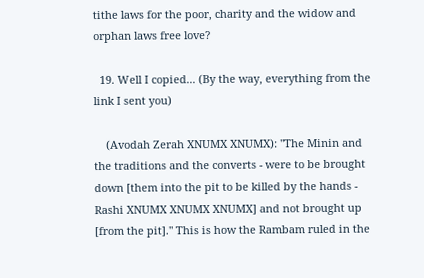tithe laws for the poor, charity and the widow and orphan laws free love?

  19. Well I copied... (By the way, everything from the link I sent you)

    (Avodah Zerah XNUMX XNUMX): "The Minin and the traditions and the converts - were to be brought down [them into the pit to be killed by the hands - Rashi XNUMX XNUMX XNUMX] and not brought up [from the pit]." This is how the Rambam ruled in the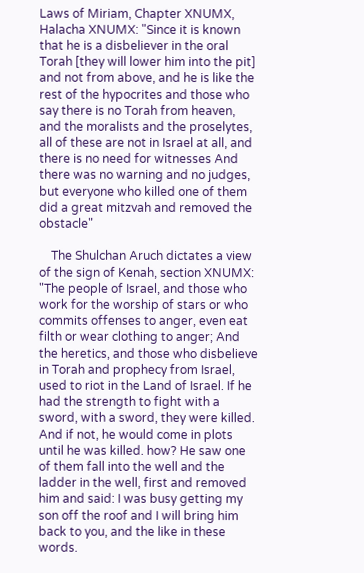Laws of Miriam, Chapter XNUMX, Halacha XNUMX: "Since it is known that he is a disbeliever in the oral Torah [they will lower him into the pit] and not from above, and he is like the rest of the hypocrites and those who say there is no Torah from heaven, and the moralists and the proselytes, all of these are not in Israel at all, and there is no need for witnesses And there was no warning and no judges, but everyone who killed one of them did a great mitzvah and removed the obstacle"

    The Shulchan Aruch dictates a view of the sign of Kenah, section XNUMX: "The people of Israel, and those who work for the worship of stars or who commits offenses to anger, even eat filth or wear clothing to anger; And the heretics, and those who disbelieve in Torah and prophecy from Israel, used to riot in the Land of Israel. If he had the strength to fight with a sword, with a sword, they were killed. And if not, he would come in plots until he was killed. how? He saw one of them fall into the well and the ladder in the well, first and removed him and said: I was busy getting my son off the roof and I will bring him back to you, and the like in these words.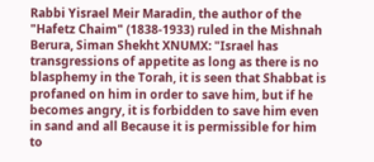Rabbi Yisrael Meir Maradin, the author of the "Hafetz Chaim" (1838-1933) ruled in the Mishnah Berura, Siman Shekht XNUMX: "Israel has transgressions of appetite as long as there is no blasphemy in the Torah, it is seen that Shabbat is profaned on him in order to save him, but if he becomes angry, it is forbidden to save him even in sand and all Because it is permissible for him to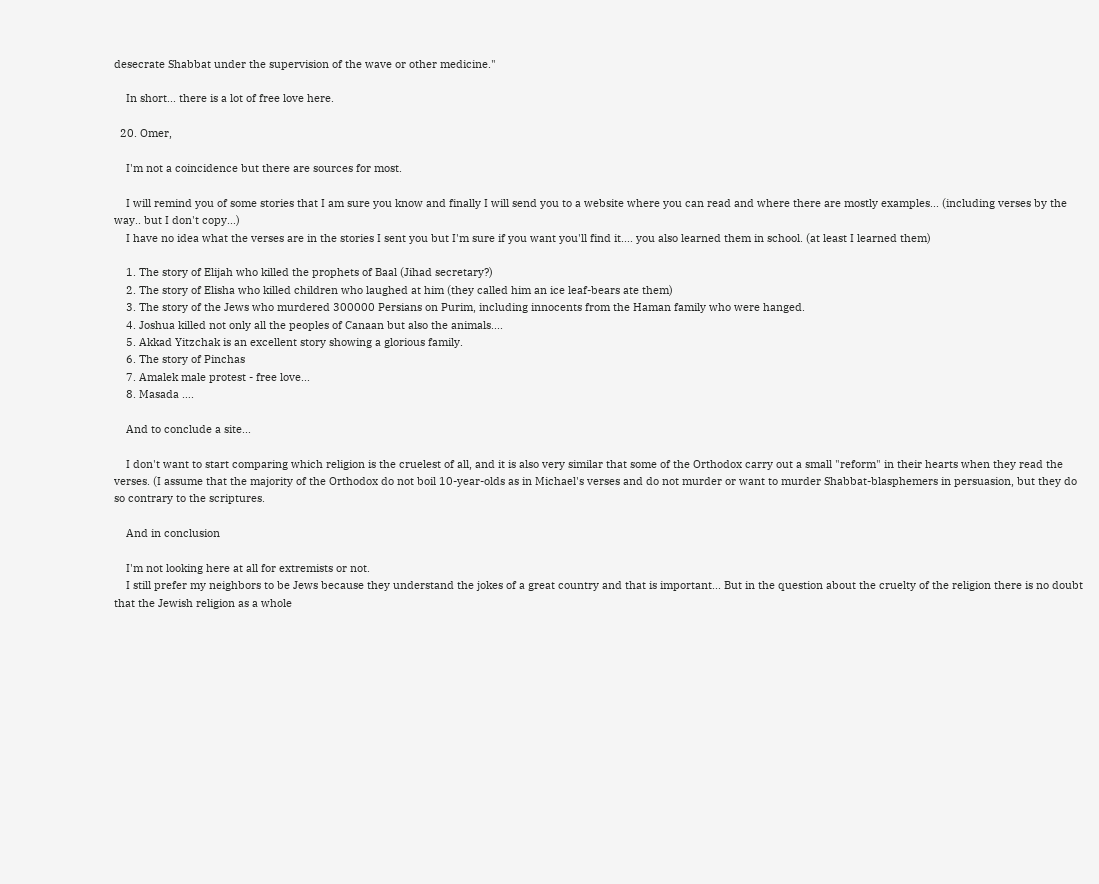desecrate Shabbat under the supervision of the wave or other medicine."

    In short... there is a lot of free love here.

  20. Omer,

    I'm not a coincidence but there are sources for most.

    I will remind you of some stories that I am sure you know and finally I will send you to a website where you can read and where there are mostly examples... (including verses by the way.. but I don't copy...)
    I have no idea what the verses are in the stories I sent you but I'm sure if you want you'll find it.... you also learned them in school. (at least I learned them)

    1. The story of Elijah who killed the prophets of Baal (Jihad secretary?)
    2. The story of Elisha who killed children who laughed at him (they called him an ice leaf-bears ate them)
    3. The story of the Jews who murdered 300000 Persians on Purim, including innocents from the Haman family who were hanged.
    4. Joshua killed not only all the peoples of Canaan but also the animals....
    5. Akkad Yitzchak is an excellent story showing a glorious family.
    6. The story of Pinchas
    7. Amalek male protest - free love...
    8. Masada ….

    And to conclude a site...

    I don't want to start comparing which religion is the cruelest of all, and it is also very similar that some of the Orthodox carry out a small "reform" in their hearts when they read the verses. (I assume that the majority of the Orthodox do not boil 10-year-olds as in Michael's verses and do not murder or want to murder Shabbat-blasphemers in persuasion, but they do so contrary to the scriptures.

    And in conclusion

    I'm not looking here at all for extremists or not.
    I still prefer my neighbors to be Jews because they understand the jokes of a great country and that is important... But in the question about the cruelty of the religion there is no doubt that the Jewish religion as a whole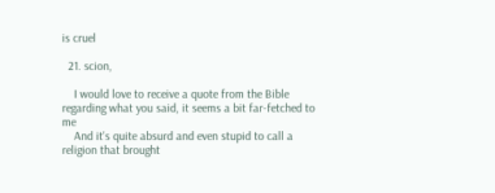is cruel

  21. scion,

    I would love to receive a quote from the Bible regarding what you said, it seems a bit far-fetched to me
    And it's quite absurd and even stupid to call a religion that brought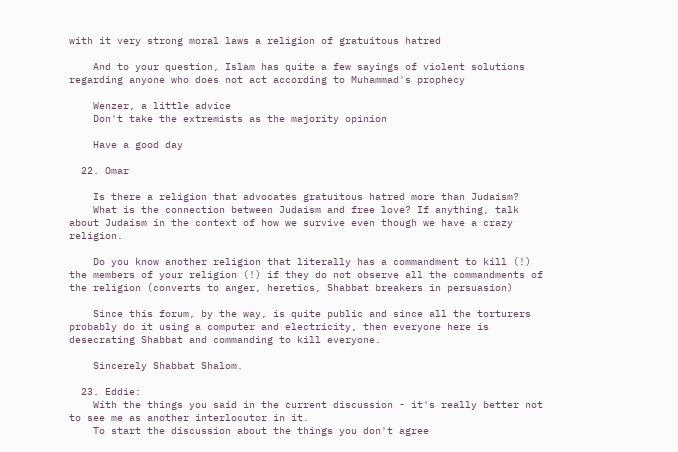with it very strong moral laws a religion of gratuitous hatred

    And to your question, Islam has quite a few sayings of violent solutions regarding anyone who does not act according to Muhammad's prophecy

    Wenzer, a little advice
    Don't take the extremists as the majority opinion

    Have a good day

  22. Omar

    Is there a religion that advocates gratuitous hatred more than Judaism?
    What is the connection between Judaism and free love? If anything, talk about Judaism in the context of how we survive even though we have a crazy religion.

    Do you know another religion that literally has a commandment to kill (!) the members of your religion (!) if they do not observe all the commandments of the religion (converts to anger, heretics, Shabbat breakers in persuasion)

    Since this forum, by the way, is quite public and since all the torturers probably do it using a computer and electricity, then everyone here is desecrating Shabbat and commanding to kill everyone.

    Sincerely Shabbat Shalom.

  23. Eddie:
    With the things you said in the current discussion - it's really better not to see me as another interlocutor in it.
    To start the discussion about the things you don't agree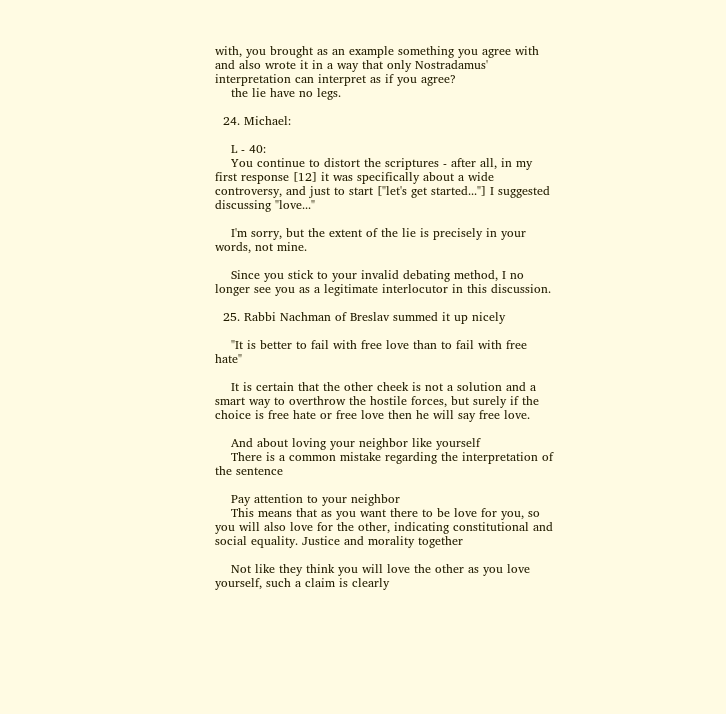with, you brought as an example something you agree with and also wrote it in a way that only Nostradamus' interpretation can interpret as if you agree?
    the lie have no legs.

  24. Michael:

    L - 40:
    You continue to distort the scriptures - after all, in my first response [12] it was specifically about a wide controversy, and just to start ["let's get started..."] I suggested discussing "love..."

    I'm sorry, but the extent of the lie is precisely in your words, not mine.

    Since you stick to your invalid debating method, I no longer see you as a legitimate interlocutor in this discussion.

  25. Rabbi Nachman of Breslav summed it up nicely

    "It is better to fail with free love than to fail with free hate"

    It is certain that the other cheek is not a solution and a smart way to overthrow the hostile forces, but surely if the choice is free hate or free love then he will say free love.

    And about loving your neighbor like yourself
    There is a common mistake regarding the interpretation of the sentence

    Pay attention to your neighbor
    This means that as you want there to be love for you, so you will also love for the other, indicating constitutional and social equality. Justice and morality together

    Not like they think you will love the other as you love yourself, such a claim is clearly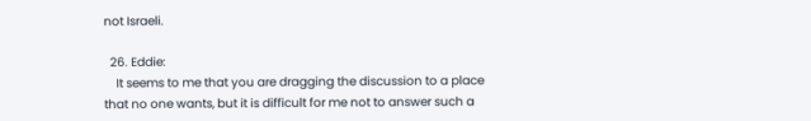not Israeli.

  26. Eddie:
    It seems to me that you are dragging the discussion to a place that no one wants, but it is difficult for me not to answer such a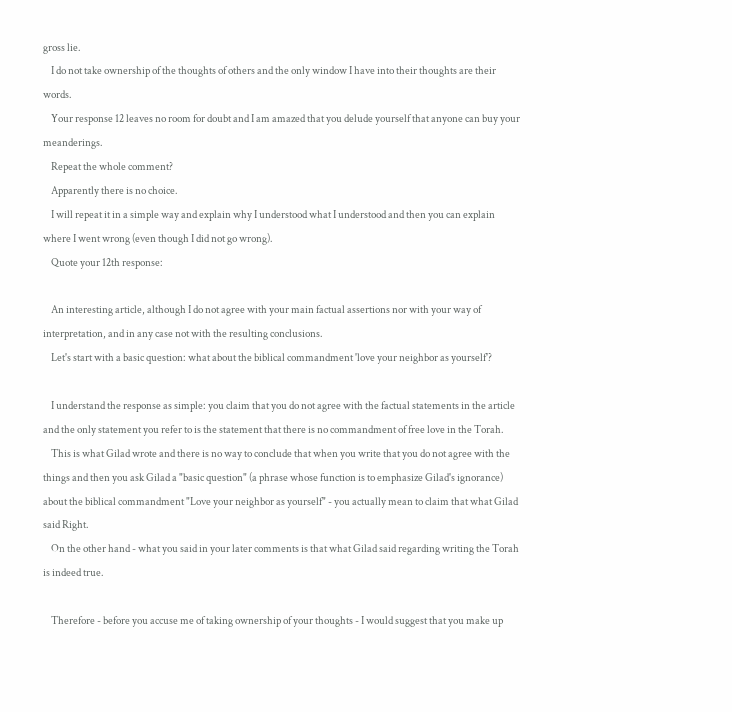gross lie.
    I do not take ownership of the thoughts of others and the only window I have into their thoughts are their words.
    Your response 12 leaves no room for doubt and I am amazed that you delude yourself that anyone can buy your meanderings.
    Repeat the whole comment?
    Apparently there is no choice.
    I will repeat it in a simple way and explain why I understood what I understood and then you can explain where I went wrong (even though I did not go wrong).
    Quote your 12th response:

    An interesting article, although I do not agree with your main factual assertions nor with your way of interpretation, and in any case not with the resulting conclusions.
    Let's start with a basic question: what about the biblical commandment 'love your neighbor as yourself'?

    I understand the response as simple: you claim that you do not agree with the factual statements in the article and the only statement you refer to is the statement that there is no commandment of free love in the Torah.
    This is what Gilad wrote and there is no way to conclude that when you write that you do not agree with the things and then you ask Gilad a "basic question" (a phrase whose function is to emphasize Gilad's ignorance) about the biblical commandment "Love your neighbor as yourself" - you actually mean to claim that what Gilad said Right.
    On the other hand - what you said in your later comments is that what Gilad said regarding writing the Torah is indeed true.

    Therefore - before you accuse me of taking ownership of your thoughts - I would suggest that you make up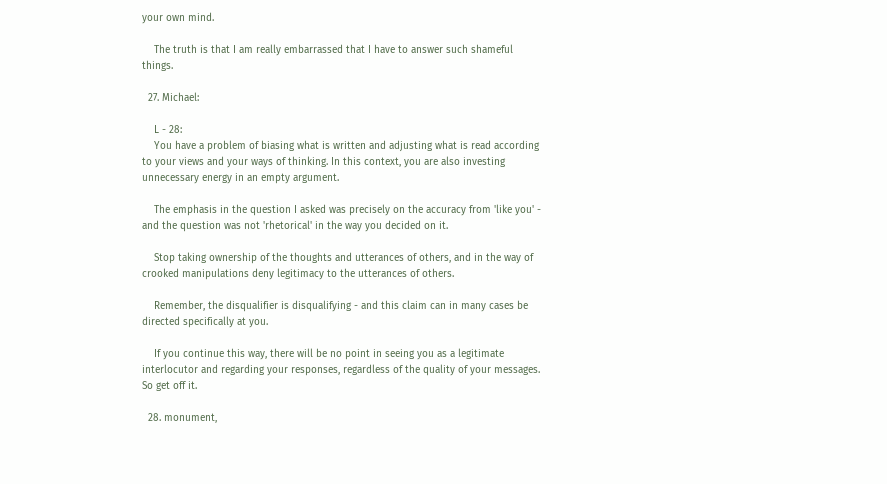your own mind.

    The truth is that I am really embarrassed that I have to answer such shameful things.

  27. Michael:

    L - 28:
    You have a problem of biasing what is written and adjusting what is read according to your views and your ways of thinking. In this context, you are also investing unnecessary energy in an empty argument.

    The emphasis in the question I asked was precisely on the accuracy from 'like you' - and the question was not 'rhetorical' in the way you decided on it.

    Stop taking ownership of the thoughts and utterances of others, and in the way of crooked manipulations deny legitimacy to the utterances of others.

    Remember, the disqualifier is disqualifying - and this claim can in many cases be directed specifically at you.

    If you continue this way, there will be no point in seeing you as a legitimate interlocutor and regarding your responses, regardless of the quality of your messages. So get off it.

  28. monument,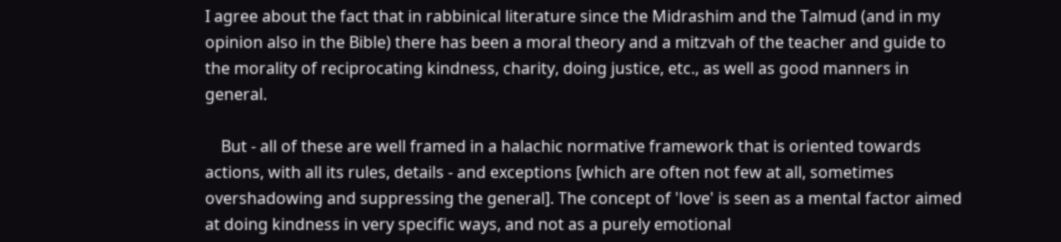I agree about the fact that in rabbinical literature since the Midrashim and the Talmud (and in my opinion also in the Bible) there has been a moral theory and a mitzvah of the teacher and guide to the morality of reciprocating kindness, charity, doing justice, etc., as well as good manners in general.

    But - all of these are well framed in a halachic normative framework that is oriented towards actions, with all its rules, details - and exceptions [which are often not few at all, sometimes overshadowing and suppressing the general]. The concept of 'love' is seen as a mental factor aimed at doing kindness in very specific ways, and not as a purely emotional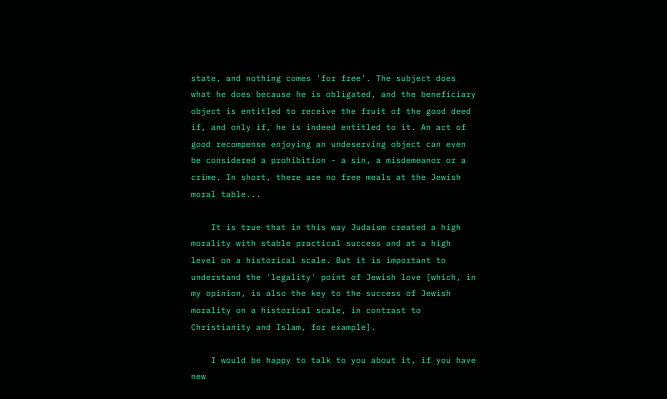state, and nothing comes 'for free'. The subject does what he does because he is obligated, and the beneficiary object is entitled to receive the fruit of the good deed if, and only if, he is indeed entitled to it. An act of good recompense enjoying an undeserving object can even be considered a prohibition - a sin, a misdemeanor or a crime. In short, there are no free meals at the Jewish moral table...

    It is true that in this way Judaism created a high morality with stable practical success and at a high level on a historical scale. But it is important to understand the 'legality' point of Jewish love [which, in my opinion, is also the key to the success of Jewish morality on a historical scale, in contrast to Christianity and Islam, for example].

    I would be happy to talk to you about it, if you have new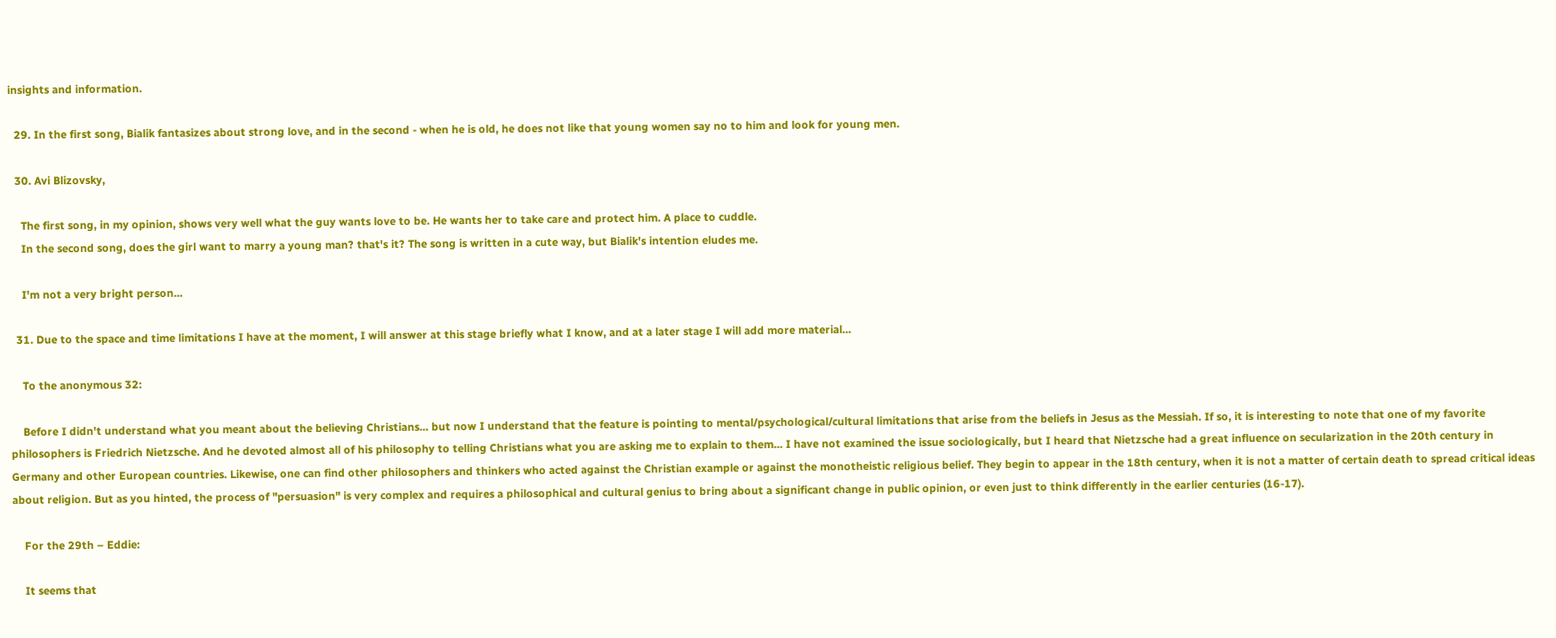insights and information.

  29. In the first song, Bialik fantasizes about strong love, and in the second - when he is old, he does not like that young women say no to him and look for young men.

  30. Avi Blizovsky,

    The first song, in my opinion, shows very well what the guy wants love to be. He wants her to take care and protect him. A place to cuddle.
    In the second song, does the girl want to marry a young man? that's it? The song is written in a cute way, but Bialik's intention eludes me.

    I'm not a very bright person...

  31. Due to the space and time limitations I have at the moment, I will answer at this stage briefly what I know, and at a later stage I will add more material...

    To the anonymous 32:

    Before I didn't understand what you meant about the believing Christians... but now I understand that the feature is pointing to mental/psychological/cultural limitations that arise from the beliefs in Jesus as the Messiah. If so, it is interesting to note that one of my favorite philosophers is Friedrich Nietzsche. And he devoted almost all of his philosophy to telling Christians what you are asking me to explain to them... I have not examined the issue sociologically, but I heard that Nietzsche had a great influence on secularization in the 20th century in Germany and other European countries. Likewise, one can find other philosophers and thinkers who acted against the Christian example or against the monotheistic religious belief. They begin to appear in the 18th century, when it is not a matter of certain death to spread critical ideas about religion. But as you hinted, the process of "persuasion" is very complex and requires a philosophical and cultural genius to bring about a significant change in public opinion, or even just to think differently in the earlier centuries (16-17).

    For the 29th – Eddie:

    It seems that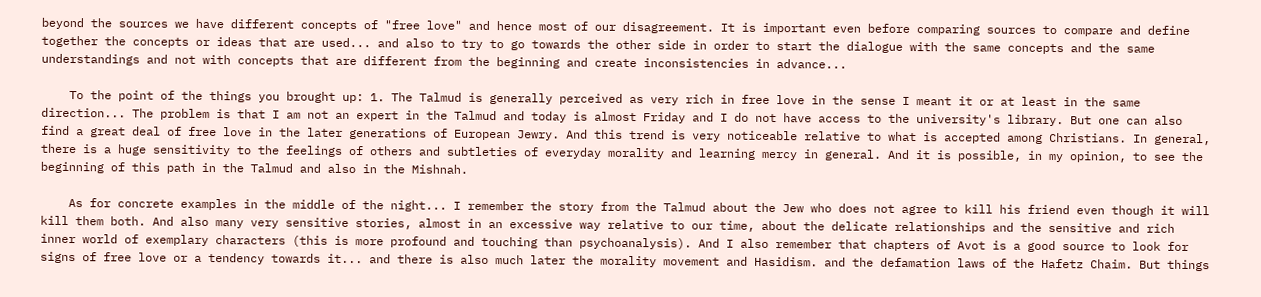beyond the sources we have different concepts of "free love" and hence most of our disagreement. It is important even before comparing sources to compare and define together the concepts or ideas that are used... and also to try to go towards the other side in order to start the dialogue with the same concepts and the same understandings and not with concepts that are different from the beginning and create inconsistencies in advance...

    To the point of the things you brought up: 1. The Talmud is generally perceived as very rich in free love in the sense I meant it or at least in the same direction... The problem is that I am not an expert in the Talmud and today is almost Friday and I do not have access to the university's library. But one can also find a great deal of free love in the later generations of European Jewry. And this trend is very noticeable relative to what is accepted among Christians. In general, there is a huge sensitivity to the feelings of others and subtleties of everyday morality and learning mercy in general. And it is possible, in my opinion, to see the beginning of this path in the Talmud and also in the Mishnah.

    As for concrete examples in the middle of the night... I remember the story from the Talmud about the Jew who does not agree to kill his friend even though it will kill them both. And also many very sensitive stories, almost in an excessive way relative to our time, about the delicate relationships and the sensitive and rich inner world of exemplary characters (this is more profound and touching than psychoanalysis). And I also remember that chapters of Avot is a good source to look for signs of free love or a tendency towards it... and there is also much later the morality movement and Hasidism. and the defamation laws of the Hafetz Chaim. But things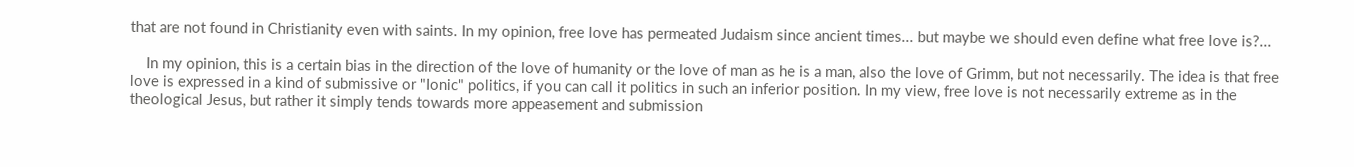that are not found in Christianity even with saints. In my opinion, free love has permeated Judaism since ancient times... but maybe we should even define what free love is?...

    In my opinion, this is a certain bias in the direction of the love of humanity or the love of man as he is a man, also the love of Grimm, but not necessarily. The idea is that free love is expressed in a kind of submissive or "Ionic" politics, if you can call it politics in such an inferior position. In my view, free love is not necessarily extreme as in the theological Jesus, but rather it simply tends towards more appeasement and submission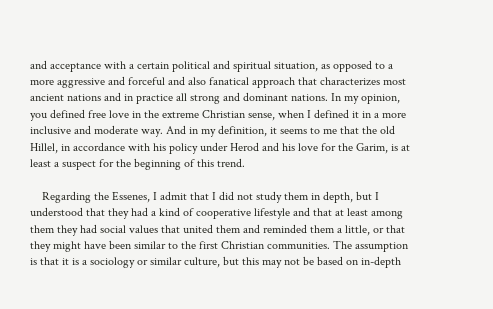and acceptance with a certain political and spiritual situation, as opposed to a more aggressive and forceful and also fanatical approach that characterizes most ancient nations and in practice all strong and dominant nations. In my opinion, you defined free love in the extreme Christian sense, when I defined it in a more inclusive and moderate way. And in my definition, it seems to me that the old Hillel, in accordance with his policy under Herod and his love for the Garim, is at least a suspect for the beginning of this trend.

    Regarding the Essenes, I admit that I did not study them in depth, but I understood that they had a kind of cooperative lifestyle and that at least among them they had social values that united them and reminded them a little, or that they might have been similar to the first Christian communities. The assumption is that it is a sociology or similar culture, but this may not be based on in-depth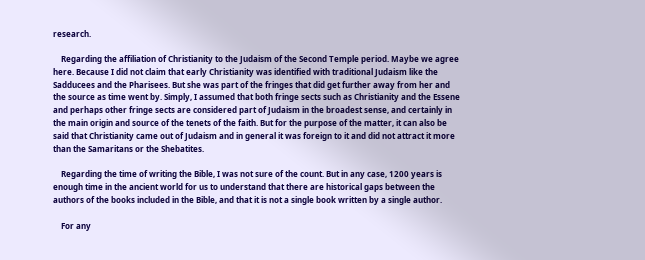research.

    Regarding the affiliation of Christianity to the Judaism of the Second Temple period. Maybe we agree here. Because I did not claim that early Christianity was identified with traditional Judaism like the Sadducees and the Pharisees. But she was part of the fringes that did get further away from her and the source as time went by. Simply, I assumed that both fringe sects such as Christianity and the Essene and perhaps other fringe sects are considered part of Judaism in the broadest sense, and certainly in the main origin and source of the tenets of the faith. But for the purpose of the matter, it can also be said that Christianity came out of Judaism and in general it was foreign to it and did not attract it more than the Samaritans or the Shebatites.

    Regarding the time of writing the Bible, I was not sure of the count. But in any case, 1200 years is enough time in the ancient world for us to understand that there are historical gaps between the authors of the books included in the Bible, and that it is not a single book written by a single author.

    For any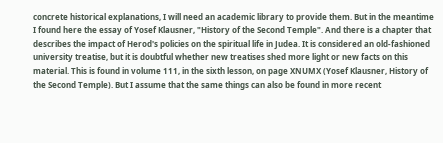concrete historical explanations, I will need an academic library to provide them. But in the meantime I found here the essay of Yosef Klausner, "History of the Second Temple". And there is a chapter that describes the impact of Herod's policies on the spiritual life in Judea. It is considered an old-fashioned university treatise, but it is doubtful whether new treatises shed more light or new facts on this material. This is found in volume 111, in the sixth lesson, on page XNUMX (Yosef Klausner, History of the Second Temple). But I assume that the same things can also be found in more recent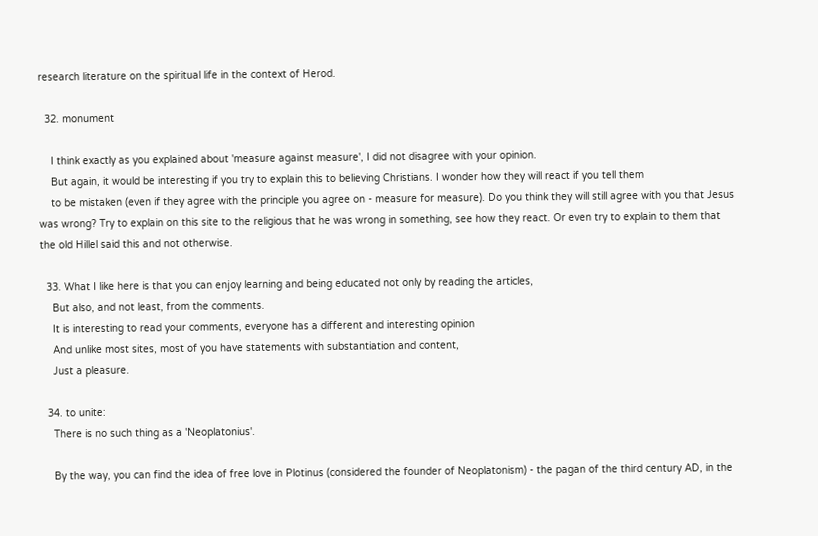research literature on the spiritual life in the context of Herod.

  32. monument

    I think exactly as you explained about 'measure against measure', I did not disagree with your opinion.
    But again, it would be interesting if you try to explain this to believing Christians. I wonder how they will react if you tell them
    to be mistaken (even if they agree with the principle you agree on - measure for measure). Do you think they will still agree with you that Jesus was wrong? Try to explain on this site to the religious that he was wrong in something, see how they react. Or even try to explain to them that the old Hillel said this and not otherwise.

  33. What I like here is that you can enjoy learning and being educated not only by reading the articles,
    But also, and not least, from the comments.
    It is interesting to read your comments, everyone has a different and interesting opinion
    And unlike most sites, most of you have statements with substantiation and content,
    Just a pleasure.

  34. to unite:
    There is no such thing as a 'Neoplatonius'.

    By the way, you can find the idea of free love in Plotinus (considered the founder of Neoplatonism) - the pagan of the third century AD, in the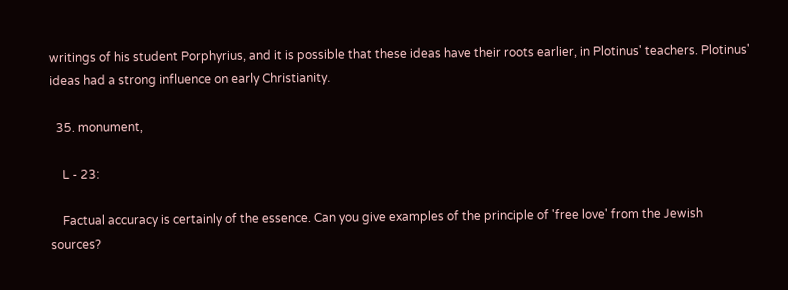writings of his student Porphyrius, and it is possible that these ideas have their roots earlier, in Plotinus' teachers. Plotinus' ideas had a strong influence on early Christianity.

  35. monument,

    L - 23:

    Factual accuracy is certainly of the essence. Can you give examples of the principle of 'free love' from the Jewish sources?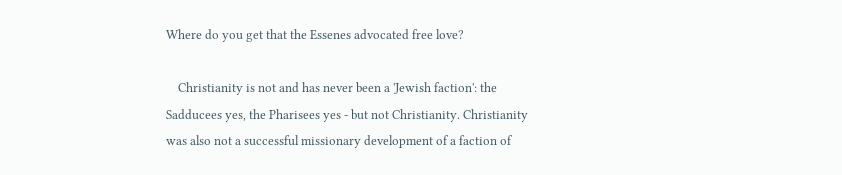Where do you get that the Essenes advocated free love?

    Christianity is not and has never been a 'Jewish faction': the Sadducees yes, the Pharisees yes - but not Christianity. Christianity was also not a successful missionary development of a faction of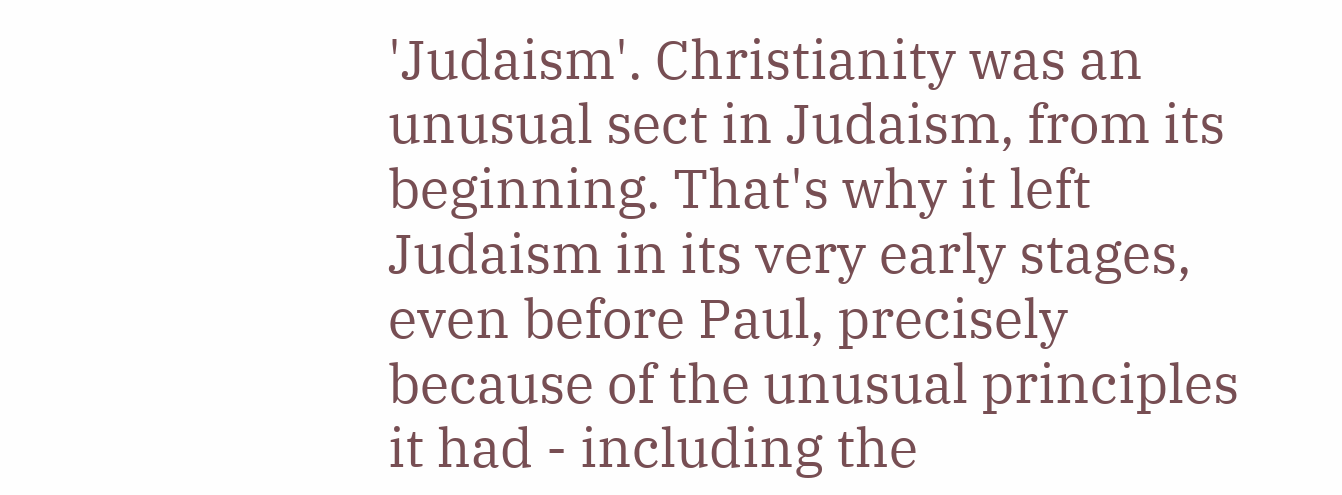'Judaism'. Christianity was an unusual sect in Judaism, from its beginning. That's why it left Judaism in its very early stages, even before Paul, precisely because of the unusual principles it had - including the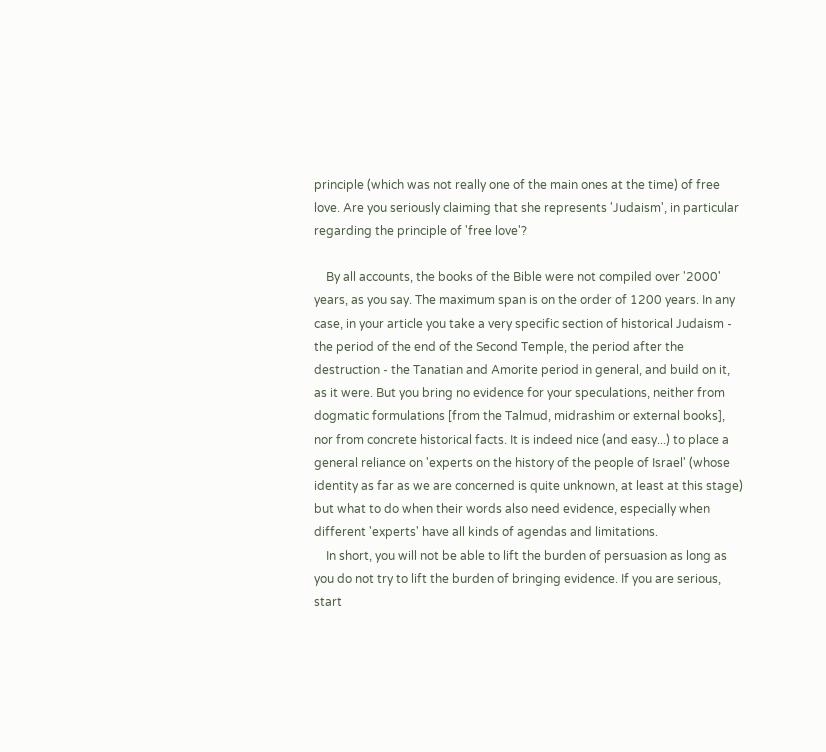principle (which was not really one of the main ones at the time) of free love. Are you seriously claiming that she represents 'Judaism', in particular regarding the principle of 'free love'?

    By all accounts, the books of the Bible were not compiled over '2000' years, as you say. The maximum span is on the order of 1200 years. In any case, in your article you take a very specific section of historical Judaism - the period of the end of the Second Temple, the period after the destruction - the Tanatian and Amorite period in general, and build on it, as it were. But you bring no evidence for your speculations, neither from dogmatic formulations [from the Talmud, midrashim or external books], nor from concrete historical facts. It is indeed nice (and easy...) to place a general reliance on 'experts on the history of the people of Israel' (whose identity as far as we are concerned is quite unknown, at least at this stage) but what to do when their words also need evidence, especially when different 'experts' have all kinds of agendas and limitations.
    In short, you will not be able to lift the burden of persuasion as long as you do not try to lift the burden of bringing evidence. If you are serious, start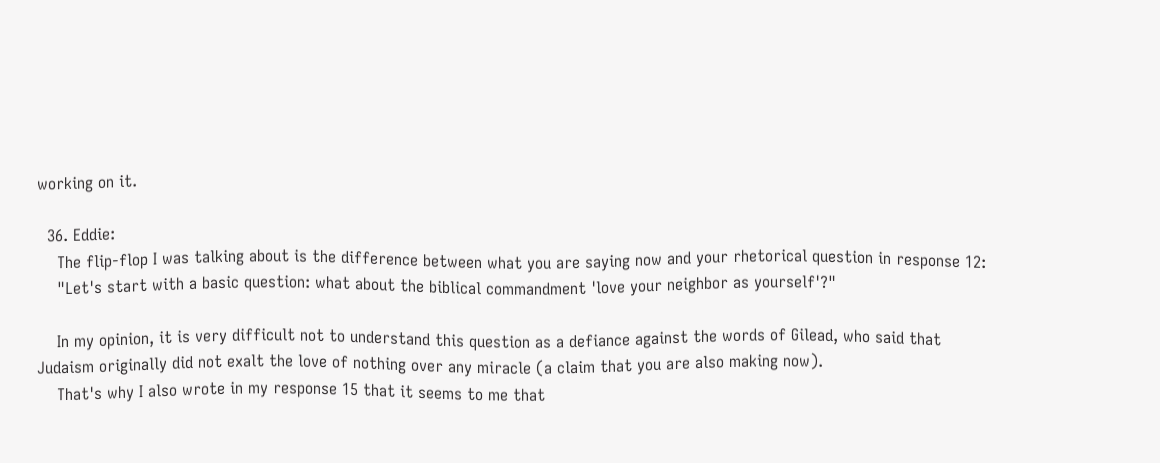working on it.

  36. Eddie:
    The flip-flop I was talking about is the difference between what you are saying now and your rhetorical question in response 12:
    "Let's start with a basic question: what about the biblical commandment 'love your neighbor as yourself'?"

    In my opinion, it is very difficult not to understand this question as a defiance against the words of Gilead, who said that Judaism originally did not exalt the love of nothing over any miracle (a claim that you are also making now).
    That's why I also wrote in my response 15 that it seems to me that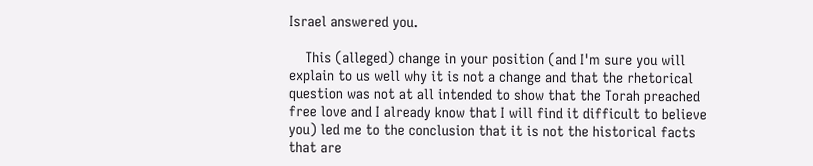Israel answered you.

    This (alleged) change in your position (and I'm sure you will explain to us well why it is not a change and that the rhetorical question was not at all intended to show that the Torah preached free love and I already know that I will find it difficult to believe you) led me to the conclusion that it is not the historical facts that are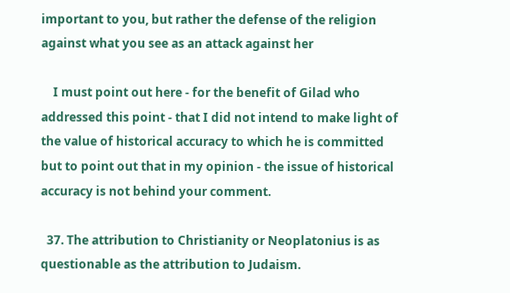important to you, but rather the defense of the religion against what you see as an attack against her

    I must point out here - for the benefit of Gilad who addressed this point - that I did not intend to make light of the value of historical accuracy to which he is committed but to point out that in my opinion - the issue of historical accuracy is not behind your comment.

  37. The attribution to Christianity or Neoplatonius is as questionable as the attribution to Judaism.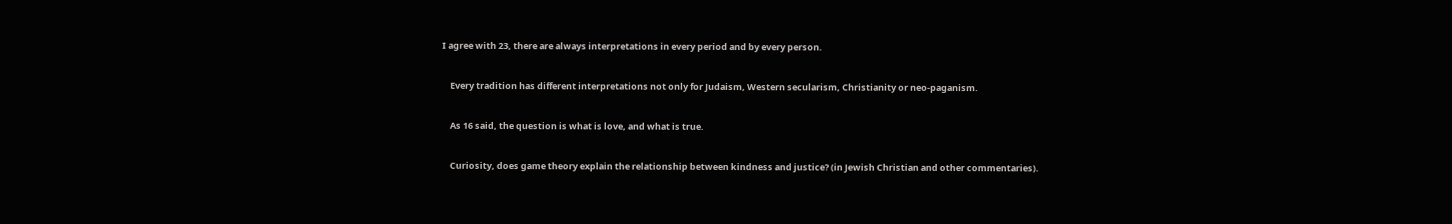I agree with 23, there are always interpretations in every period and by every person.

    Every tradition has different interpretations not only for Judaism, Western secularism, Christianity or neo-paganism.

    As 16 said, the question is what is love, and what is true.

    Curiosity, does game theory explain the relationship between kindness and justice? (in Jewish Christian and other commentaries).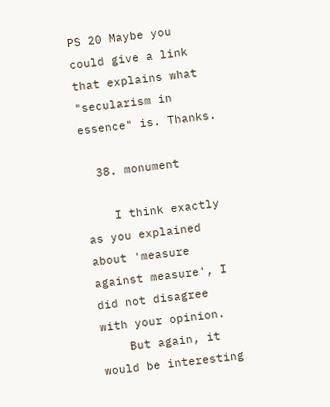PS 20 Maybe you could give a link that explains what "secularism in essence" is. Thanks.

  38. monument

    I think exactly as you explained about 'measure against measure', I did not disagree with your opinion.
    But again, it would be interesting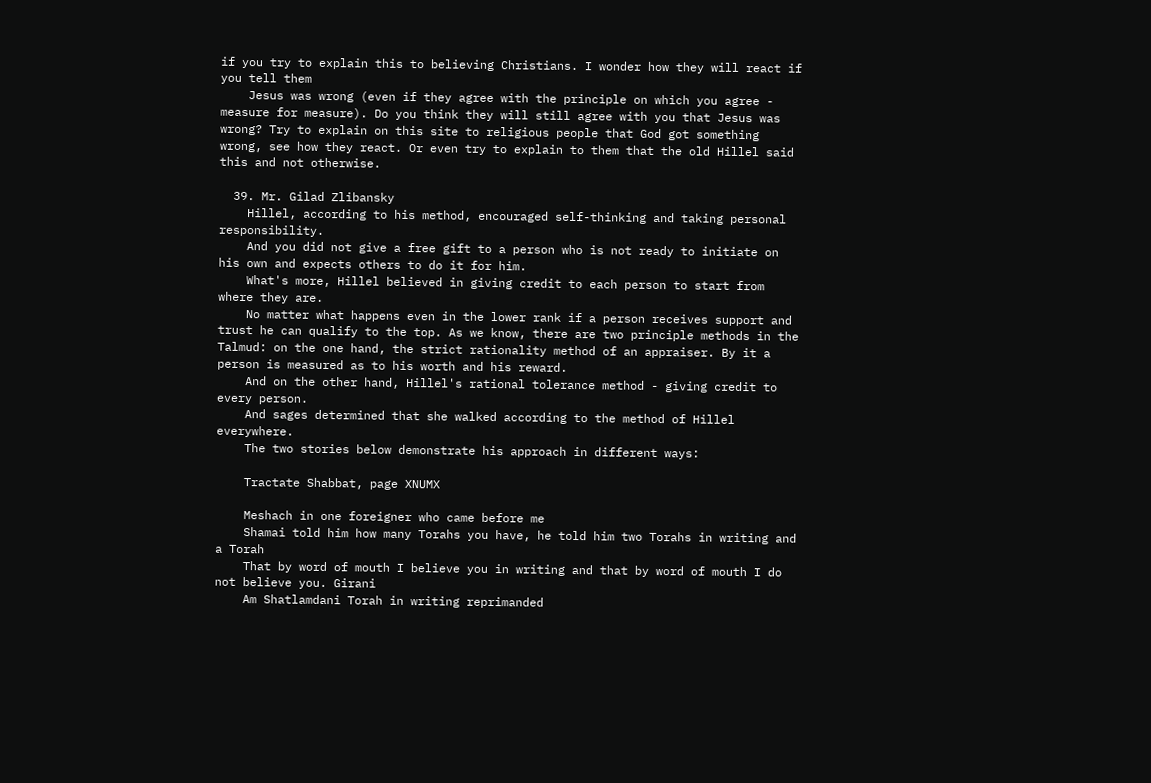if you try to explain this to believing Christians. I wonder how they will react if you tell them
    Jesus was wrong (even if they agree with the principle on which you agree - measure for measure). Do you think they will still agree with you that Jesus was wrong? Try to explain on this site to religious people that God got something wrong, see how they react. Or even try to explain to them that the old Hillel said this and not otherwise.

  39. Mr. Gilad Zlibansky
    Hillel, according to his method, encouraged self-thinking and taking personal responsibility.
    And you did not give a free gift to a person who is not ready to initiate on his own and expects others to do it for him.
    What's more, Hillel believed in giving credit to each person to start from where they are.
    No matter what happens even in the lower rank if a person receives support and trust he can qualify to the top. As we know, there are two principle methods in the Talmud: on the one hand, the strict rationality method of an appraiser. By it a person is measured as to his worth and his reward.
    And on the other hand, Hillel's rational tolerance method - giving credit to every person.
    And sages determined that she walked according to the method of Hillel everywhere.
    The two stories below demonstrate his approach in different ways:

    Tractate Shabbat, page XNUMX

    Meshach in one foreigner who came before me
    Shamai told him how many Torahs you have, he told him two Torahs in writing and a Torah
    That by word of mouth I believe you in writing and that by word of mouth I do not believe you. Girani
    Am Shatlamdani Torah in writing reprimanded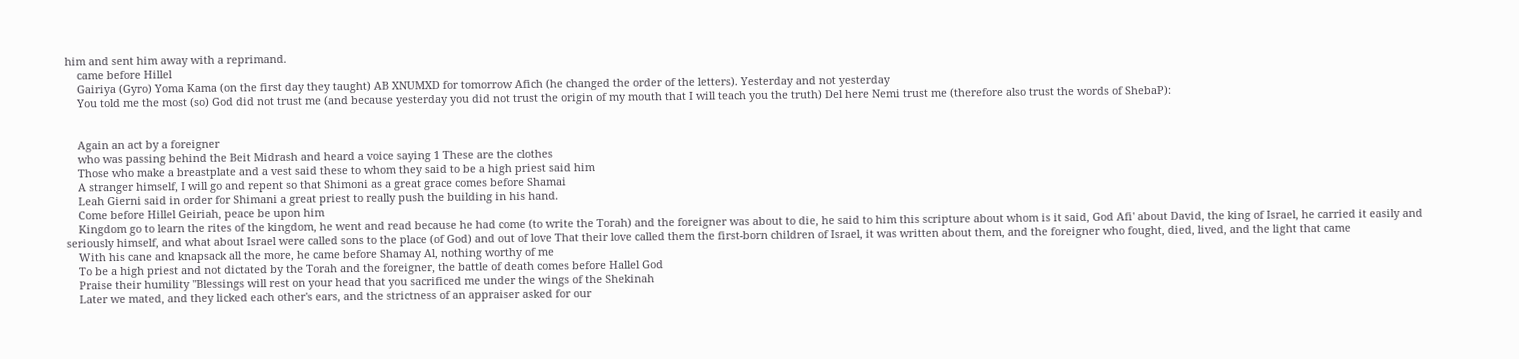him and sent him away with a reprimand.
    came before Hillel
    Gairiya (Gyro) Yoma Kama (on the first day they taught) AB XNUMXD for tomorrow Afich (he changed the order of the letters). Yesterday and not yesterday
    You told me the most (so) God did not trust me (and because yesterday you did not trust the origin of my mouth that I will teach you the truth) Del here Nemi trust me (therefore also trust the words of ShebaP):


    Again an act by a foreigner
    who was passing behind the Beit Midrash and heard a voice saying 1 These are the clothes
    Those who make a breastplate and a vest said these to whom they said to be a high priest said him
    A stranger himself, I will go and repent so that Shimoni as a great grace comes before Shamai
    Leah Gierni said in order for Shimani a great priest to really push the building in his hand.
    Come before Hillel Geiriah, peace be upon him
    Kingdom go to learn the rites of the kingdom, he went and read because he had come (to write the Torah) and the foreigner was about to die, he said to him this scripture about whom is it said, God Afi' about David, the king of Israel, he carried it easily and seriously himself, and what about Israel were called sons to the place (of God) and out of love That their love called them the first-born children of Israel, it was written about them, and the foreigner who fought, died, lived, and the light that came
    With his cane and knapsack all the more, he came before Shamay Al, nothing worthy of me
    To be a high priest and not dictated by the Torah and the foreigner, the battle of death comes before Hallel God
    Praise their humility "Blessings will rest on your head that you sacrificed me under the wings of the Shekinah
    Later we mated, and they licked each other's ears, and the strictness of an appraiser asked for our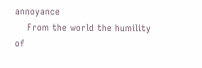annoyance
    From the world the humility of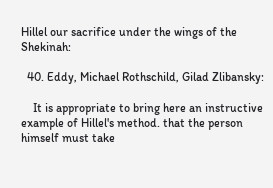Hillel our sacrifice under the wings of the Shekinah:

  40. Eddy, Michael Rothschild, Gilad Zlibansky:

    It is appropriate to bring here an instructive example of Hillel's method. that the person himself must take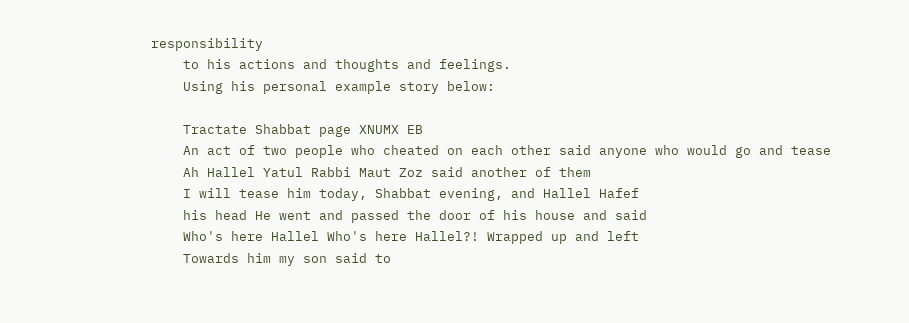responsibility
    to his actions and thoughts and feelings.
    Using his personal example story below:

    Tractate Shabbat page XNUMX EB
    An act of two people who cheated on each other said anyone who would go and tease
    Ah Hallel Yatul Rabbi Maut Zoz said another of them
    I will tease him today, Shabbat evening, and Hallel Hafef
    his head He went and passed the door of his house and said
    Who's here Hallel Who's here Hallel?! Wrapped up and left
    Towards him my son said to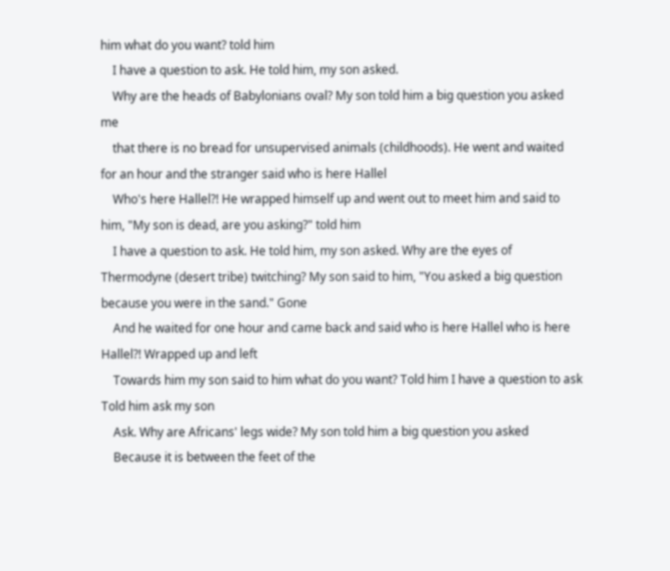him what do you want? told him
    I have a question to ask. He told him, my son asked.
    Why are the heads of Babylonians oval? My son told him a big question you asked me
    that there is no bread for unsupervised animals (childhoods). He went and waited for an hour and the stranger said who is here Hallel
    Who's here Hallel?! He wrapped himself up and went out to meet him and said to him, "My son is dead, are you asking?" told him
    I have a question to ask. He told him, my son asked. Why are the eyes of Thermodyne (desert tribe) twitching? My son said to him, "You asked a big question because you were in the sand." Gone
    And he waited for one hour and came back and said who is here Hallel who is here Hallel?! Wrapped up and left
    Towards him my son said to him what do you want? Told him I have a question to ask Told him ask my son
    Ask. Why are Africans' legs wide? My son told him a big question you asked
    Because it is between the feet of the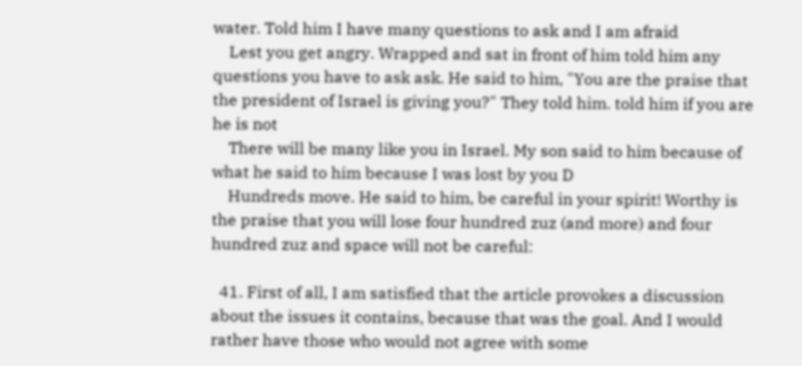water. Told him I have many questions to ask and I am afraid
    Lest you get angry. Wrapped and sat in front of him told him any questions you have to ask ask. He said to him, "You are the praise that the president of Israel is giving you?" They told him. told him if you are he is not
    There will be many like you in Israel. My son said to him because of what he said to him because I was lost by you D
    Hundreds move. He said to him, be careful in your spirit! Worthy is the praise that you will lose four hundred zuz (and more) and four hundred zuz and space will not be careful:

  41. First of all, I am satisfied that the article provokes a discussion about the issues it contains, because that was the goal. And I would rather have those who would not agree with some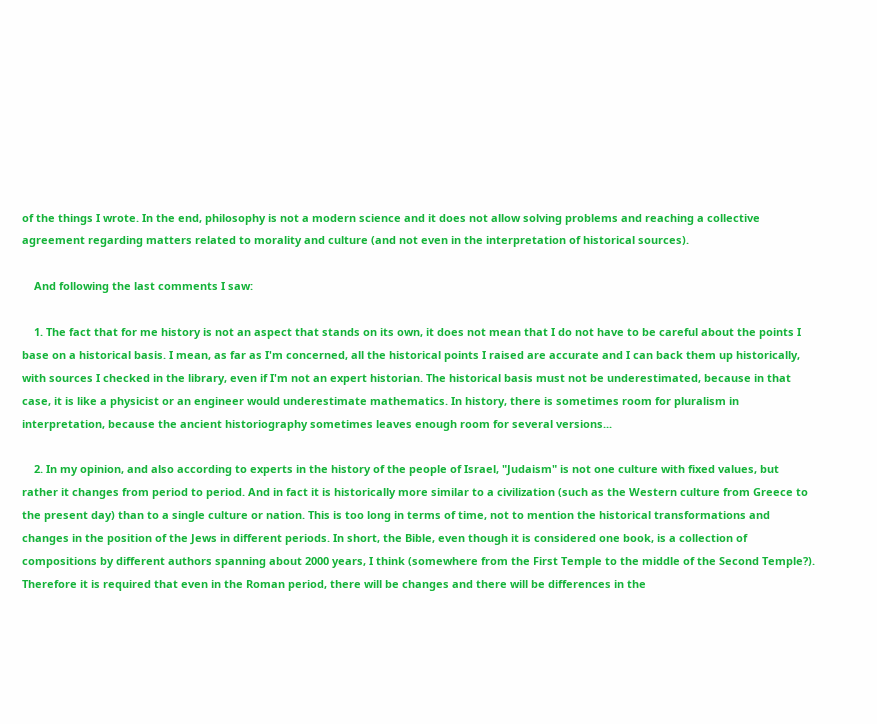of the things I wrote. In the end, philosophy is not a modern science and it does not allow solving problems and reaching a collective agreement regarding matters related to morality and culture (and not even in the interpretation of historical sources).

    And following the last comments I saw:

    1. The fact that for me history is not an aspect that stands on its own, it does not mean that I do not have to be careful about the points I base on a historical basis. I mean, as far as I'm concerned, all the historical points I raised are accurate and I can back them up historically, with sources I checked in the library, even if I'm not an expert historian. The historical basis must not be underestimated, because in that case, it is like a physicist or an engineer would underestimate mathematics. In history, there is sometimes room for pluralism in interpretation, because the ancient historiography sometimes leaves enough room for several versions...

    2. In my opinion, and also according to experts in the history of the people of Israel, "Judaism" is not one culture with fixed values, but rather it changes from period to period. And in fact it is historically more similar to a civilization (such as the Western culture from Greece to the present day) than to a single culture or nation. This is too long in terms of time, not to mention the historical transformations and changes in the position of the Jews in different periods. In short, the Bible, even though it is considered one book, is a collection of compositions by different authors spanning about 2000 years, I think (somewhere from the First Temple to the middle of the Second Temple?). Therefore it is required that even in the Roman period, there will be changes and there will be differences in the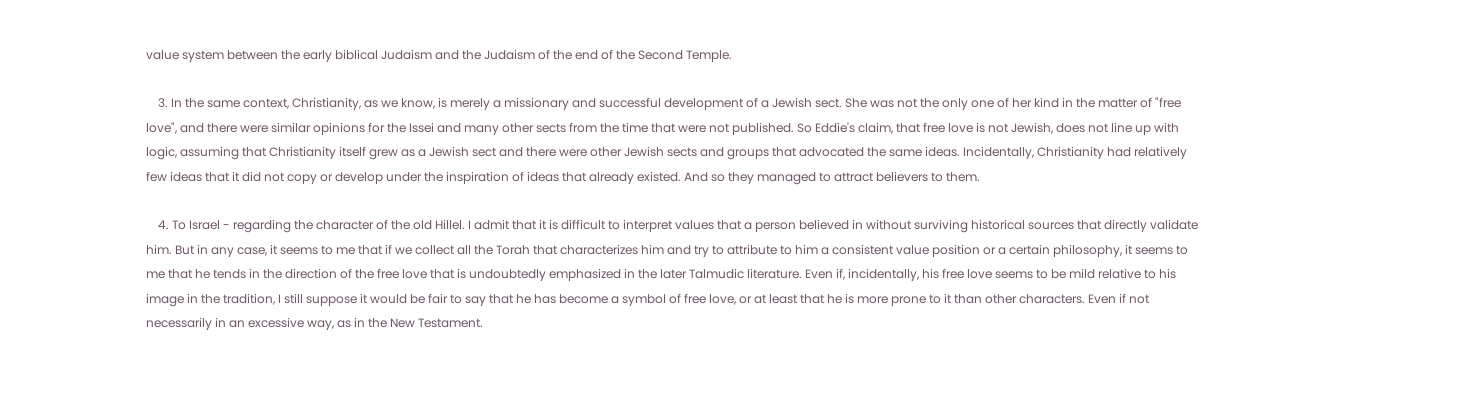value system between the early biblical Judaism and the Judaism of the end of the Second Temple.

    3. In the same context, Christianity, as we know, is merely a missionary and successful development of a Jewish sect. She was not the only one of her kind in the matter of "free love", and there were similar opinions for the Issei and many other sects from the time that were not published. So Eddie's claim, that free love is not Jewish, does not line up with logic, assuming that Christianity itself grew as a Jewish sect and there were other Jewish sects and groups that advocated the same ideas. Incidentally, Christianity had relatively few ideas that it did not copy or develop under the inspiration of ideas that already existed. And so they managed to attract believers to them.

    4. To Israel - regarding the character of the old Hillel. I admit that it is difficult to interpret values that a person believed in without surviving historical sources that directly validate him. But in any case, it seems to me that if we collect all the Torah that characterizes him and try to attribute to him a consistent value position or a certain philosophy, it seems to me that he tends in the direction of the free love that is undoubtedly emphasized in the later Talmudic literature. Even if, incidentally, his free love seems to be mild relative to his image in the tradition, I still suppose it would be fair to say that he has become a symbol of free love, or at least that he is more prone to it than other characters. Even if not necessarily in an excessive way, as in the New Testament.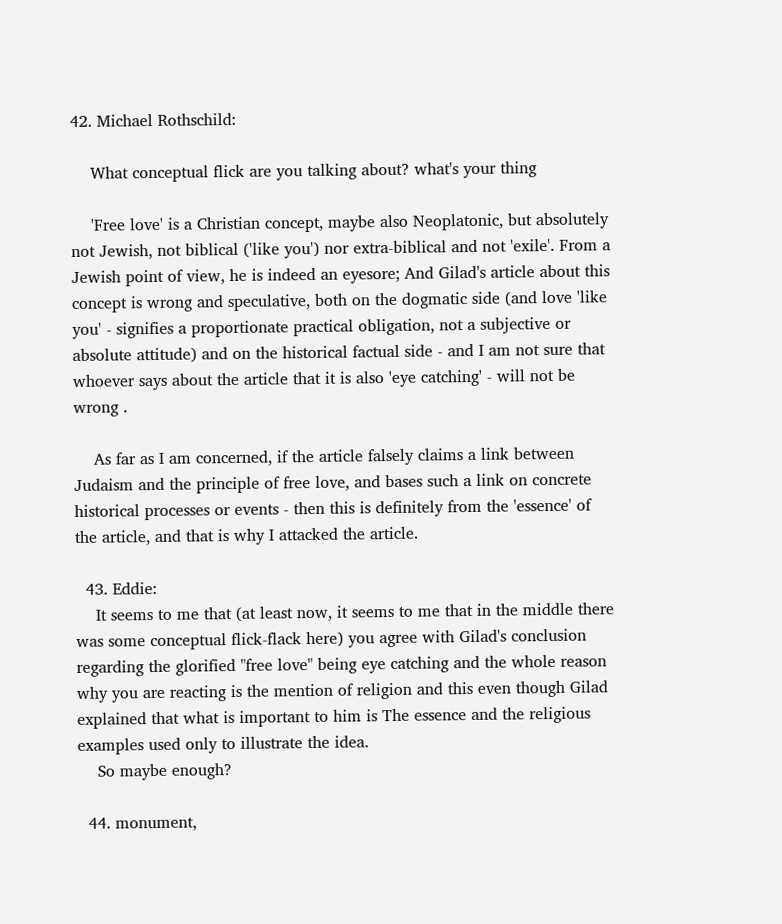42. Michael Rothschild:

    What conceptual flick are you talking about? what's your thing

    'Free love' is a Christian concept, maybe also Neoplatonic, but absolutely not Jewish, not biblical ('like you') nor extra-biblical and not 'exile'. From a Jewish point of view, he is indeed an eyesore; And Gilad's article about this concept is wrong and speculative, both on the dogmatic side (and love 'like you' - signifies a proportionate practical obligation, not a subjective or absolute attitude) and on the historical factual side - and I am not sure that whoever says about the article that it is also 'eye catching' - will not be wrong .

    As far as I am concerned, if the article falsely claims a link between Judaism and the principle of free love, and bases such a link on concrete historical processes or events - then this is definitely from the 'essence' of the article, and that is why I attacked the article.

  43. Eddie:
    It seems to me that (at least now, it seems to me that in the middle there was some conceptual flick-flack here) you agree with Gilad's conclusion regarding the glorified "free love" being eye catching and the whole reason why you are reacting is the mention of religion and this even though Gilad explained that what is important to him is The essence and the religious examples used only to illustrate the idea.
    So maybe enough?

  44. monument,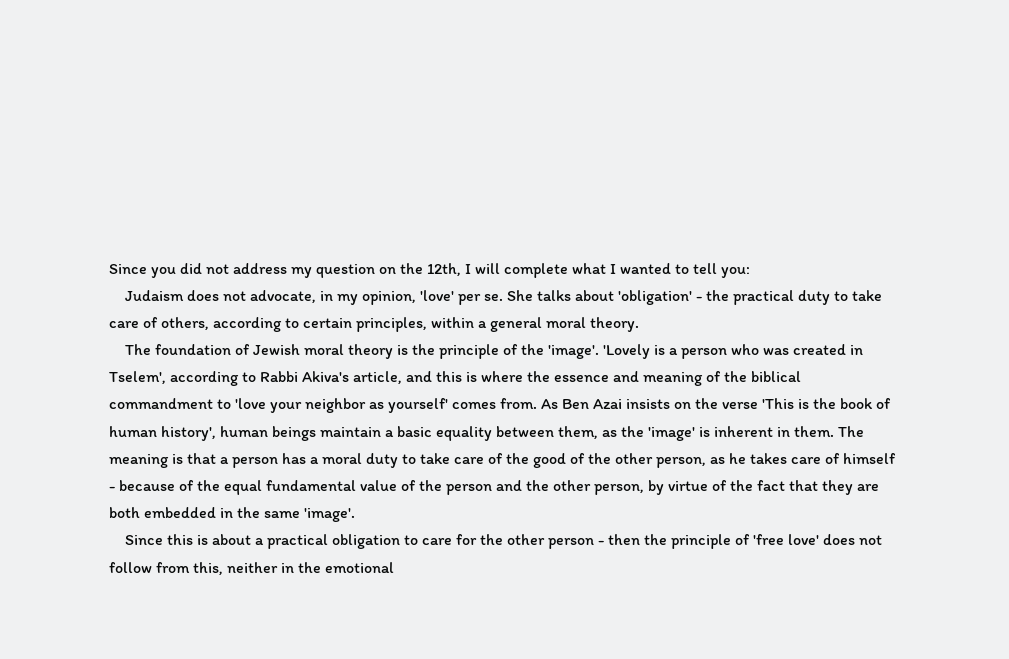Since you did not address my question on the 12th, I will complete what I wanted to tell you:
    Judaism does not advocate, in my opinion, 'love' per se. She talks about 'obligation' - the practical duty to take care of others, according to certain principles, within a general moral theory.
    The foundation of Jewish moral theory is the principle of the 'image'. 'Lovely is a person who was created in Tselem', according to Rabbi Akiva's article, and this is where the essence and meaning of the biblical commandment to 'love your neighbor as yourself' comes from. As Ben Azai insists on the verse 'This is the book of human history', human beings maintain a basic equality between them, as the 'image' is inherent in them. The meaning is that a person has a moral duty to take care of the good of the other person, as he takes care of himself - because of the equal fundamental value of the person and the other person, by virtue of the fact that they are both embedded in the same 'image'.
    Since this is about a practical obligation to care for the other person - then the principle of 'free love' does not follow from this, neither in the emotional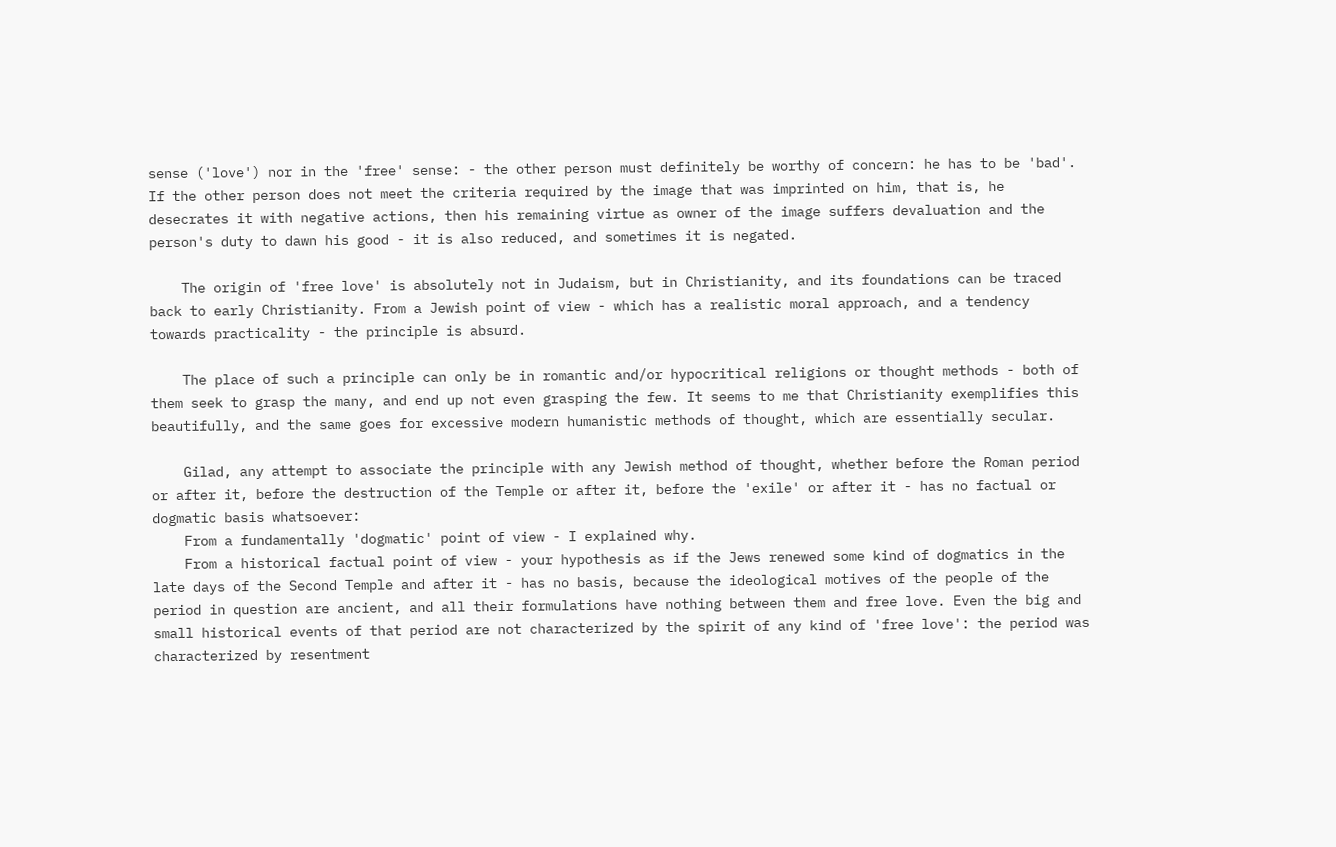sense ('love') nor in the 'free' sense: - the other person must definitely be worthy of concern: he has to be 'bad'. If the other person does not meet the criteria required by the image that was imprinted on him, that is, he desecrates it with negative actions, then his remaining virtue as owner of the image suffers devaluation and the person's duty to dawn his good - it is also reduced, and sometimes it is negated.

    The origin of 'free love' is absolutely not in Judaism, but in Christianity, and its foundations can be traced back to early Christianity. From a Jewish point of view - which has a realistic moral approach, and a tendency towards practicality - the principle is absurd.

    The place of such a principle can only be in romantic and/or hypocritical religions or thought methods - both of them seek to grasp the many, and end up not even grasping the few. It seems to me that Christianity exemplifies this beautifully, and the same goes for excessive modern humanistic methods of thought, which are essentially secular.

    Gilad, any attempt to associate the principle with any Jewish method of thought, whether before the Roman period or after it, before the destruction of the Temple or after it, before the 'exile' or after it - has no factual or dogmatic basis whatsoever:
    From a fundamentally 'dogmatic' point of view - I explained why.
    From a historical factual point of view - your hypothesis as if the Jews renewed some kind of dogmatics in the late days of the Second Temple and after it - has no basis, because the ideological motives of the people of the period in question are ancient, and all their formulations have nothing between them and free love. Even the big and small historical events of that period are not characterized by the spirit of any kind of 'free love': the period was characterized by resentment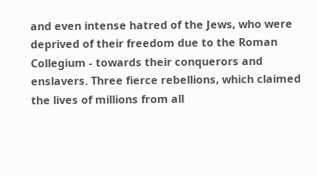and even intense hatred of the Jews, who were deprived of their freedom due to the Roman Collegium - towards their conquerors and enslavers. Three fierce rebellions, which claimed the lives of millions from all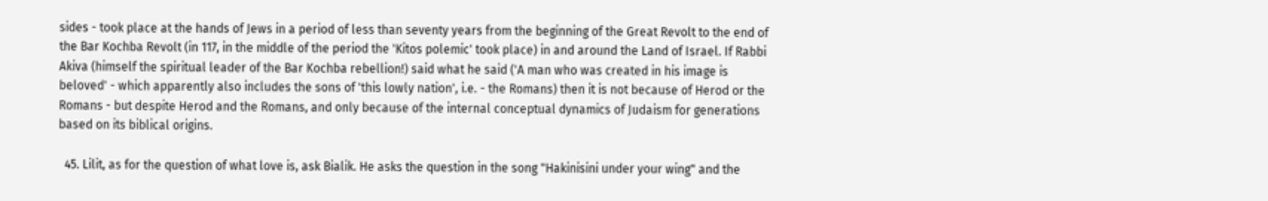sides - took place at the hands of Jews in a period of less than seventy years from the beginning of the Great Revolt to the end of the Bar Kochba Revolt (in 117, in the middle of the period the 'Kitos polemic' took place) in and around the Land of Israel. If Rabbi Akiva (himself the spiritual leader of the Bar Kochba rebellion!) said what he said ('A man who was created in his image is beloved' - which apparently also includes the sons of 'this lowly nation', i.e. - the Romans) then it is not because of Herod or the Romans - but despite Herod and the Romans, and only because of the internal conceptual dynamics of Judaism for generations based on its biblical origins.

  45. Lilit, as for the question of what love is, ask Bialik. He asks the question in the song "Hakinisini under your wing" and the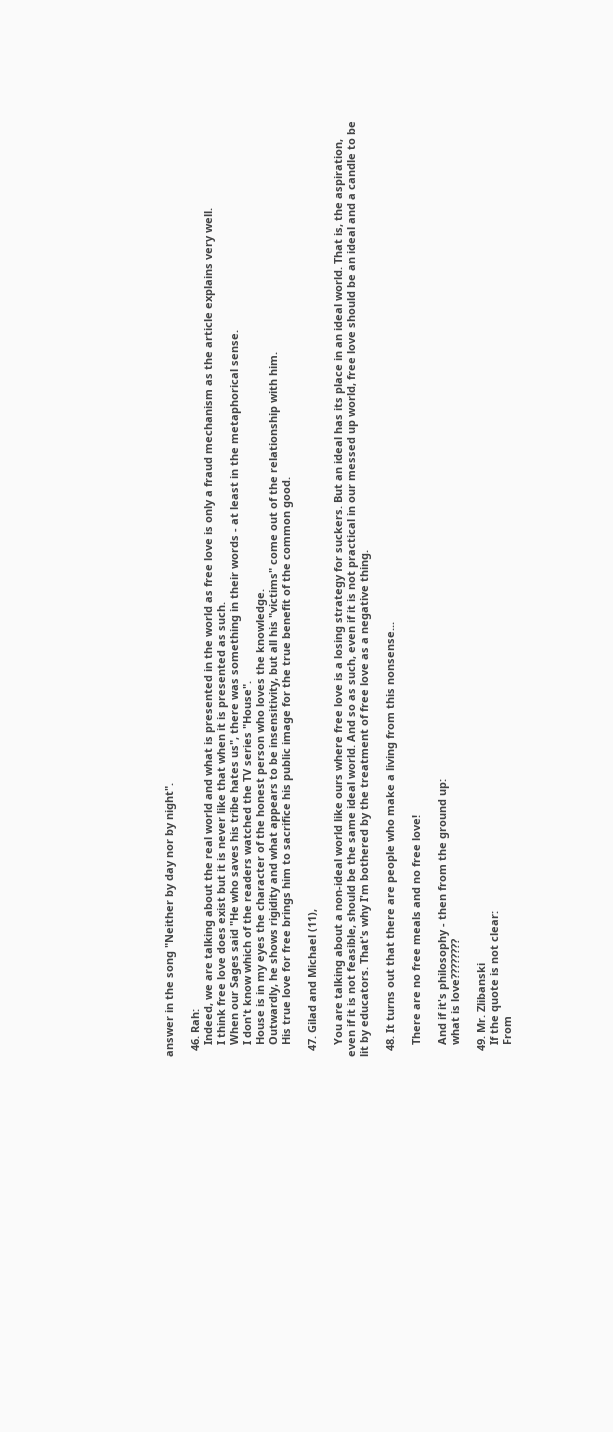answer in the song "Neither by day nor by night".

  46. Rah:
    Indeed, we are talking about the real world and what is presented in the world as free love is only a fraud mechanism as the article explains very well.
    I think free love does exist but it is never like that when it is presented as such.
    When our Sages said "He who saves his tribe hates us", there was something in their words - at least in the metaphorical sense.
    I don't know which of the readers watched the TV series "House".
    House is in my eyes the character of the honest person who loves the knowledge.
    Outwardly, he shows rigidity and what appears to be insensitivity, but all his "victims" come out of the relationship with him.
    His true love for free brings him to sacrifice his public image for the true benefit of the common good.

  47. Gilad and Michael (11),

    You are talking about a non-ideal world like ours where free love is a losing strategy for suckers. But an ideal has its place in an ideal world. That is, the aspiration, even if it is not feasible, should be the same ideal world. And so as such, even if it is not practical in our messed up world, free love should be an ideal and a candle to be lit by educators. That's why I'm bothered by the treatment of free love as a negative thing.

  48. It turns out that there are people who make a living from this nonsense...

    There are no free meals and no free love!

    And if it's philosophy - then from the ground up:
    what is love????????

  49. Mr. Zlibanski
    If the quote is not clear:
    From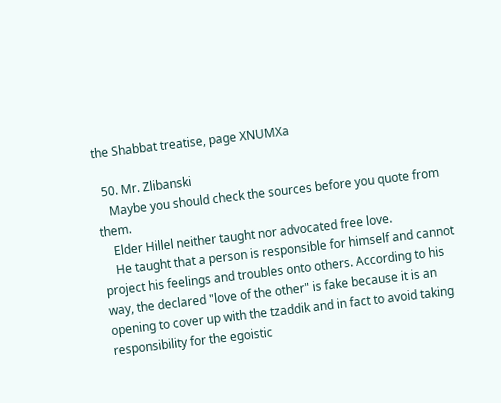the Shabbat treatise, page XNUMXa

  50. Mr. Zlibanski
    Maybe you should check the sources before you quote from them.
    Elder Hillel neither taught nor advocated free love.
    He taught that a person is responsible for himself and cannot project his feelings and troubles onto others. According to his way, the declared "love of the other" is fake because it is an opening to cover up with the tzaddik and in fact to avoid taking responsibility for the egoistic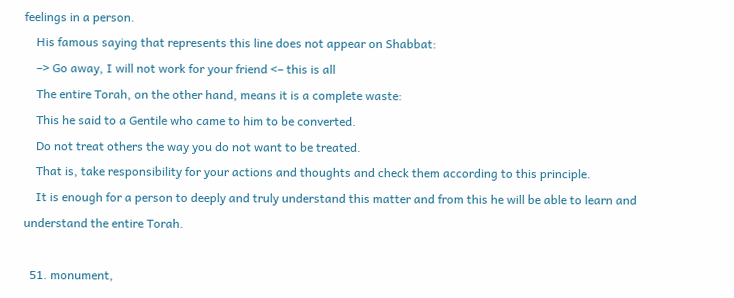feelings in a person.
    His famous saying that represents this line does not appear on Shabbat:
    –> Go away, I will not work for your friend <– this is all
    The entire Torah, on the other hand, means it is a complete waste:
    This he said to a Gentile who came to him to be converted.
    Do not treat others the way you do not want to be treated.
    That is, take responsibility for your actions and thoughts and check them according to this principle.
    It is enough for a person to deeply and truly understand this matter and from this he will be able to learn and understand the entire Torah.

  51. monument,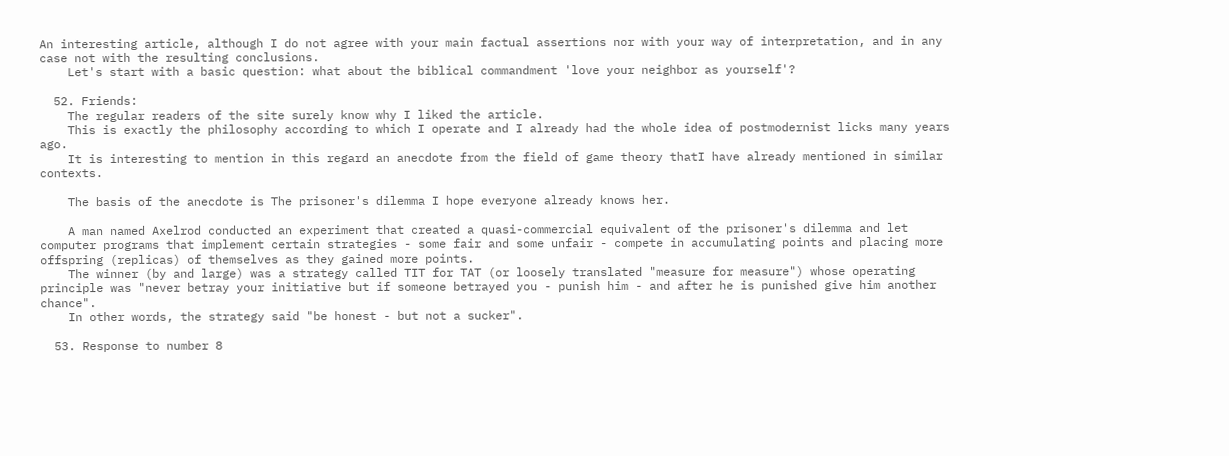An interesting article, although I do not agree with your main factual assertions nor with your way of interpretation, and in any case not with the resulting conclusions.
    Let's start with a basic question: what about the biblical commandment 'love your neighbor as yourself'?

  52. Friends:
    The regular readers of the site surely know why I liked the article.
    This is exactly the philosophy according to which I operate and I already had the whole idea of postmodernist licks many years ago.
    It is interesting to mention in this regard an anecdote from the field of game theory thatI have already mentioned in similar contexts.

    The basis of the anecdote is The prisoner's dilemma I hope everyone already knows her.

    A man named Axelrod conducted an experiment that created a quasi-commercial equivalent of the prisoner's dilemma and let computer programs that implement certain strategies - some fair and some unfair - compete in accumulating points and placing more offspring (replicas) of themselves as they gained more points.
    The winner (by and large) was a strategy called TIT for TAT (or loosely translated "measure for measure") whose operating principle was "never betray your initiative but if someone betrayed you - punish him - and after he is punished give him another chance".
    In other words, the strategy said "be honest - but not a sucker".

  53. Response to number 8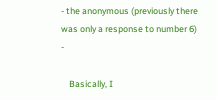- the anonymous (previously there was only a response to number 6) -

    Basically, I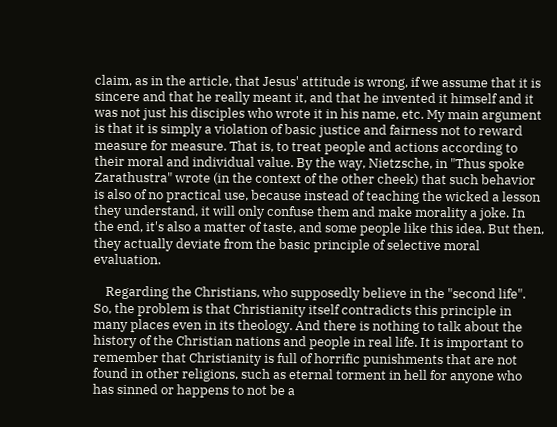claim, as in the article, that Jesus' attitude is wrong, if we assume that it is sincere and that he really meant it, and that he invented it himself and it was not just his disciples who wrote it in his name, etc. My main argument is that it is simply a violation of basic justice and fairness not to reward measure for measure. That is, to treat people and actions according to their moral and individual value. By the way, Nietzsche, in "Thus spoke Zarathustra" wrote (in the context of the other cheek) that such behavior is also of no practical use, because instead of teaching the wicked a lesson they understand, it will only confuse them and make morality a joke. In the end, it's also a matter of taste, and some people like this idea. But then, they actually deviate from the basic principle of selective moral evaluation.

    Regarding the Christians, who supposedly believe in the "second life". So, the problem is that Christianity itself contradicts this principle in many places even in its theology. And there is nothing to talk about the history of the Christian nations and people in real life. It is important to remember that Christianity is full of horrific punishments that are not found in other religions, such as eternal torment in hell for anyone who has sinned or happens to not be a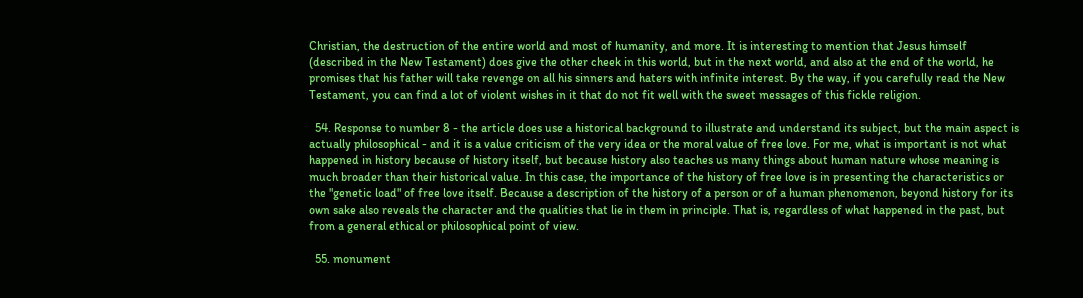Christian, the destruction of the entire world and most of humanity, and more. It is interesting to mention that Jesus himself (described in the New Testament) does give the other cheek in this world, but in the next world, and also at the end of the world, he promises that his father will take revenge on all his sinners and haters with infinite interest. By the way, if you carefully read the New Testament, you can find a lot of violent wishes in it that do not fit well with the sweet messages of this fickle religion.

  54. Response to number 8 - the article does use a historical background to illustrate and understand its subject, but the main aspect is actually philosophical - and it is a value criticism of the very idea or the moral value of free love. For me, what is important is not what happened in history because of history itself, but because history also teaches us many things about human nature whose meaning is much broader than their historical value. In this case, the importance of the history of free love is in presenting the characteristics or the "genetic load" of free love itself. Because a description of the history of a person or of a human phenomenon, beyond history for its own sake also reveals the character and the qualities that lie in them in principle. That is, regardless of what happened in the past, but from a general ethical or philosophical point of view.

  55. monument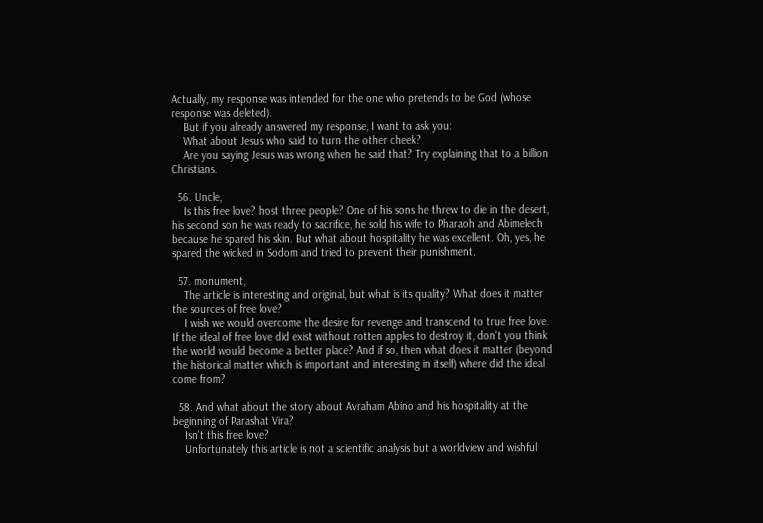Actually, my response was intended for the one who pretends to be God (whose response was deleted).
    But if you already answered my response, I want to ask you:
    What about Jesus who said to turn the other cheek?
    Are you saying Jesus was wrong when he said that? Try explaining that to a billion Christians.

  56. Uncle,
    Is this free love? host three people? One of his sons he threw to die in the desert, his second son he was ready to sacrifice, he sold his wife to Pharaoh and Abimelech because he spared his skin. But what about hospitality he was excellent. Oh, yes, he spared the wicked in Sodom and tried to prevent their punishment.

  57. monument,
    The article is interesting and original, but what is its quality? What does it matter the sources of free love?
    I wish we would overcome the desire for revenge and transcend to true free love. If the ideal of free love did exist without rotten apples to destroy it, don't you think the world would become a better place? And if so, then what does it matter (beyond the historical matter which is important and interesting in itself) where did the ideal come from?

  58. And what about the story about Avraham Abino and his hospitality at the beginning of Parashat Vira?
    Isn't this free love?
    Unfortunately this article is not a scientific analysis but a worldview and wishful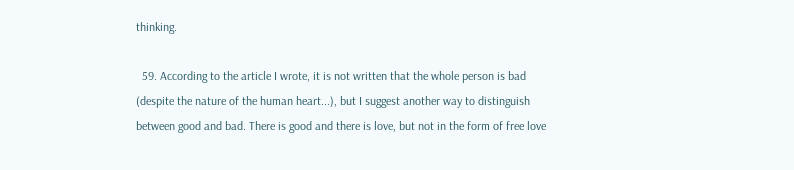thinking.

  59. According to the article I wrote, it is not written that the whole person is bad (despite the nature of the human heart...), but I suggest another way to distinguish between good and bad. There is good and there is love, but not in the form of free love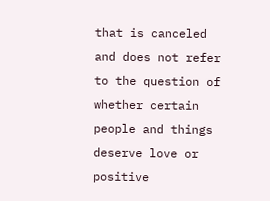that is canceled and does not refer to the question of whether certain people and things deserve love or positive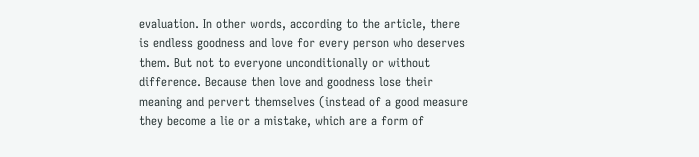evaluation. In other words, according to the article, there is endless goodness and love for every person who deserves them. But not to everyone unconditionally or without difference. Because then love and goodness lose their meaning and pervert themselves (instead of a good measure they become a lie or a mistake, which are a form of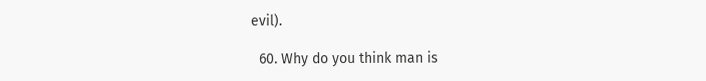evil).

  60. Why do you think man is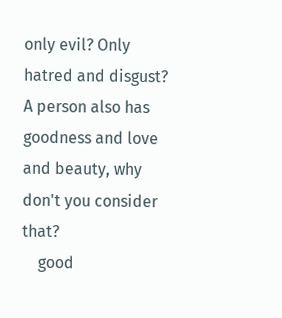only evil? Only hatred and disgust? A person also has goodness and love and beauty, why don't you consider that?
    good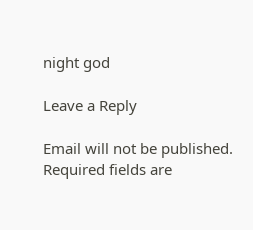night god

Leave a Reply

Email will not be published. Required fields are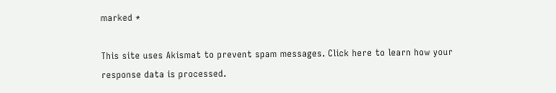marked *

This site uses Akismat to prevent spam messages. Click here to learn how your response data is processed.